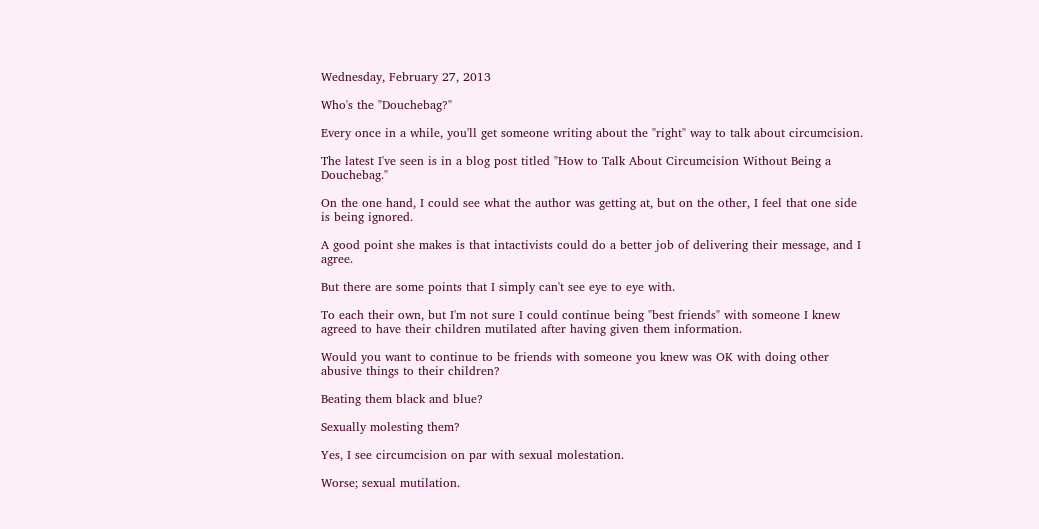Wednesday, February 27, 2013

Who's the "Douchebag?"

Every once in a while, you'll get someone writing about the "right" way to talk about circumcision.

The latest I've seen is in a blog post titled "How to Talk About Circumcision Without Being a Douchebag."

On the one hand, I could see what the author was getting at, but on the other, I feel that one side is being ignored.

A good point she makes is that intactivists could do a better job of delivering their message, and I agree.

But there are some points that I simply can't see eye to eye with.

To each their own, but I'm not sure I could continue being "best friends" with someone I knew agreed to have their children mutilated after having given them information.

Would you want to continue to be friends with someone you knew was OK with doing other abusive things to their children?

Beating them black and blue?

Sexually molesting them?

Yes, I see circumcision on par with sexual molestation.

Worse; sexual mutilation.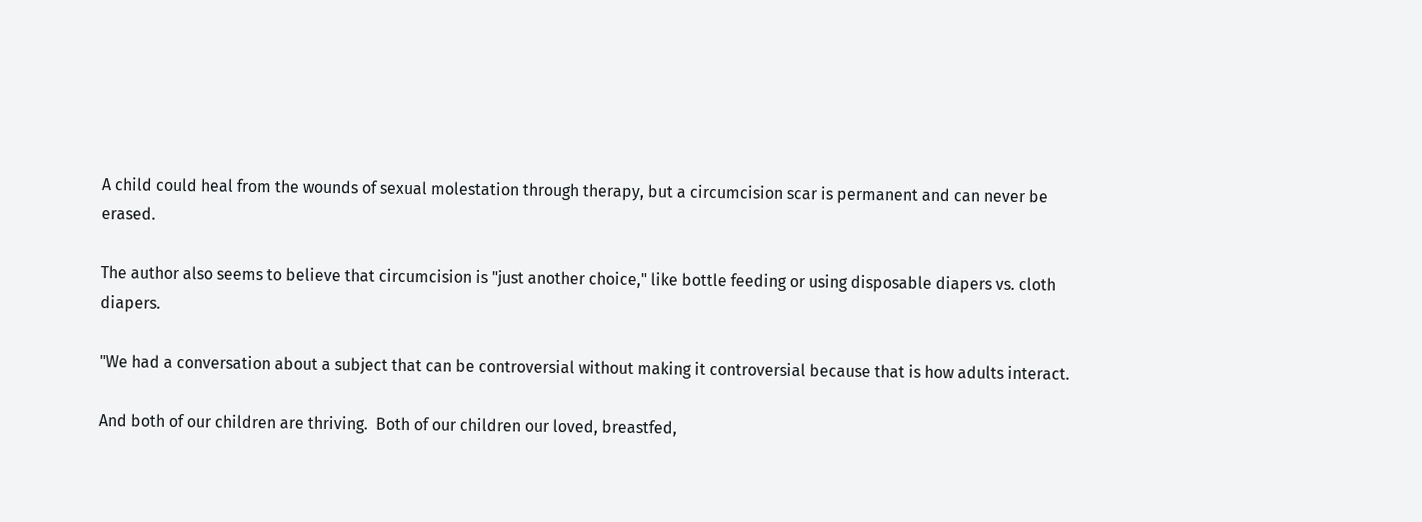A child could heal from the wounds of sexual molestation through therapy, but a circumcision scar is permanent and can never be erased.

The author also seems to believe that circumcision is "just another choice," like bottle feeding or using disposable diapers vs. cloth diapers.

"We had a conversation about a subject that can be controversial without making it controversial because that is how adults interact.

And both of our children are thriving.  Both of our children our loved, breastfed,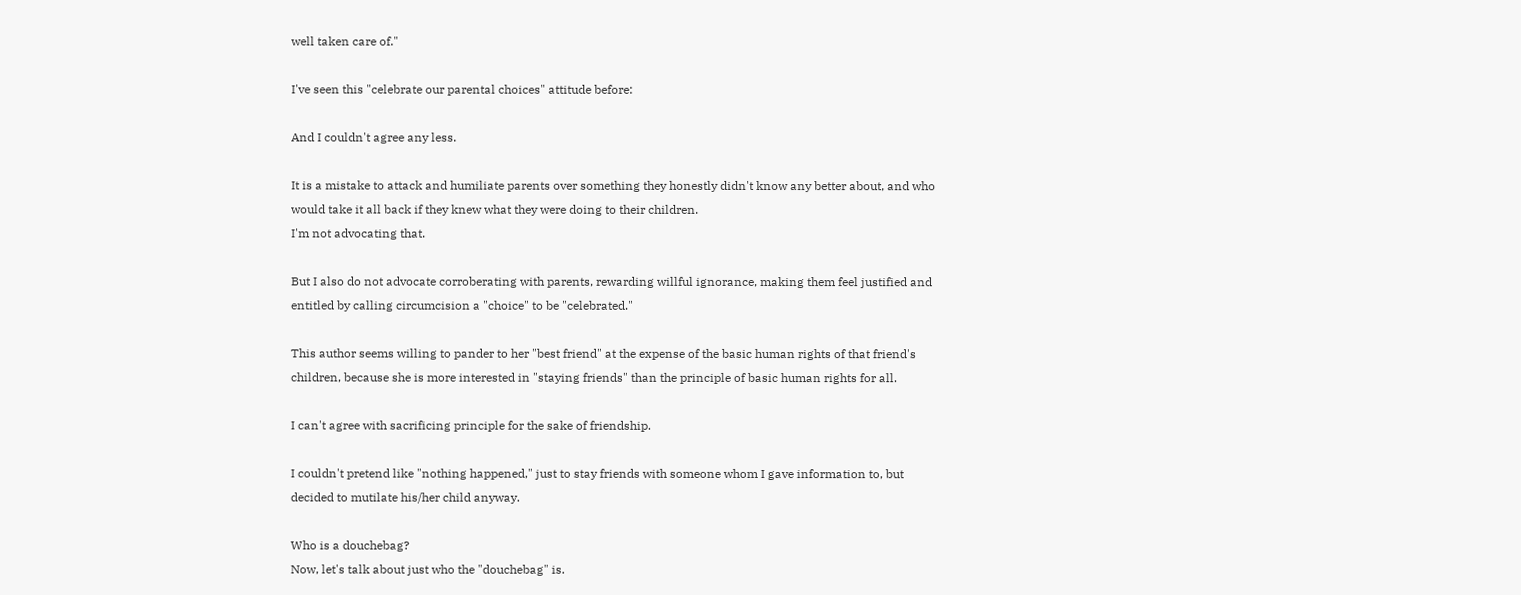well taken care of."

I've seen this "celebrate our parental choices" attitude before:

And I couldn't agree any less.

It is a mistake to attack and humiliate parents over something they honestly didn't know any better about, and who would take it all back if they knew what they were doing to their children.
I'm not advocating that.

But I also do not advocate corroberating with parents, rewarding willful ignorance, making them feel justified and entitled by calling circumcision a "choice" to be "celebrated."

This author seems willing to pander to her "best friend" at the expense of the basic human rights of that friend's children, because she is more interested in "staying friends" than the principle of basic human rights for all.

I can't agree with sacrificing principle for the sake of friendship.

I couldn't pretend like "nothing happened," just to stay friends with someone whom I gave information to, but decided to mutilate his/her child anyway.

Who is a douchebag?
Now, let's talk about just who the "douchebag" is.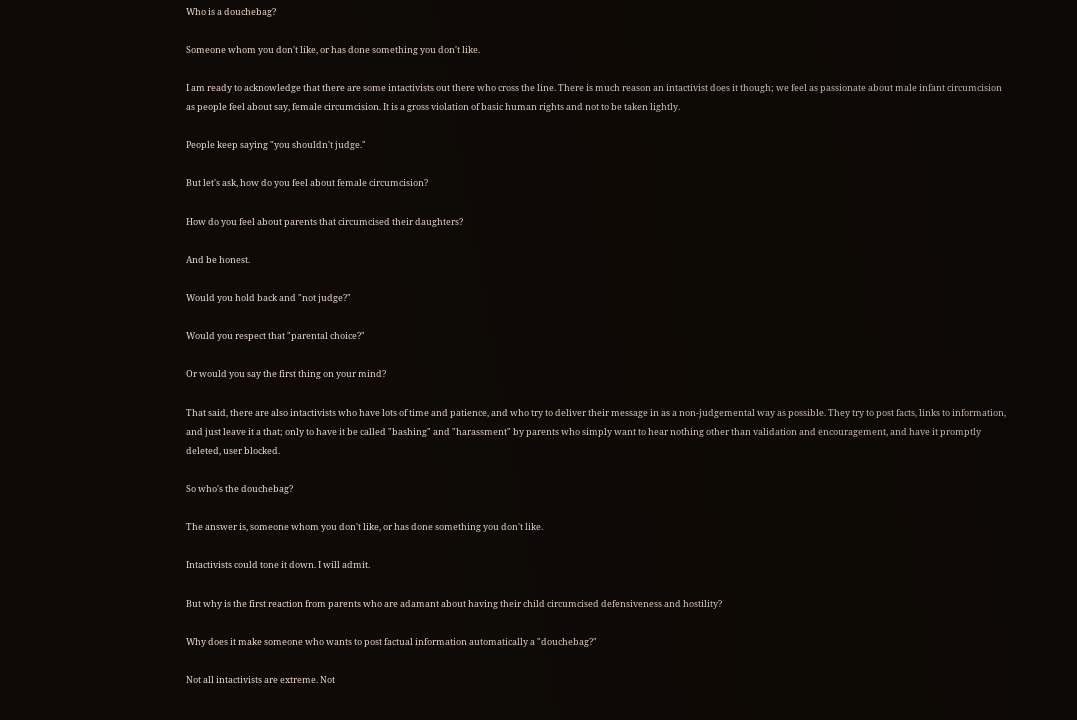Who is a douchebag?

Someone whom you don't like, or has done something you don't like.

I am ready to acknowledge that there are some intactivists out there who cross the line. There is much reason an intactivist does it though; we feel as passionate about male infant circumcision as people feel about say, female circumcision. It is a gross violation of basic human rights and not to be taken lightly.

People keep saying "you shouldn't judge."

But let's ask, how do you feel about female circumcision?

How do you feel about parents that circumcised their daughters?

And be honest.

Would you hold back and "not judge?"

Would you respect that "parental choice?"

Or would you say the first thing on your mind?

That said, there are also intactivists who have lots of time and patience, and who try to deliver their message in as a non-judgemental way as possible. They try to post facts, links to information, and just leave it a that; only to have it be called "bashing" and "harassment" by parents who simply want to hear nothing other than validation and encouragement, and have it promptly deleted, user blocked.

So who's the douchebag?

The answer is, someone whom you don't like, or has done something you don't like.

Intactivists could tone it down. I will admit.

But why is the first reaction from parents who are adamant about having their child circumcised defensiveness and hostility?

Why does it make someone who wants to post factual information automatically a "douchebag?"

Not all intactivists are extreme. Not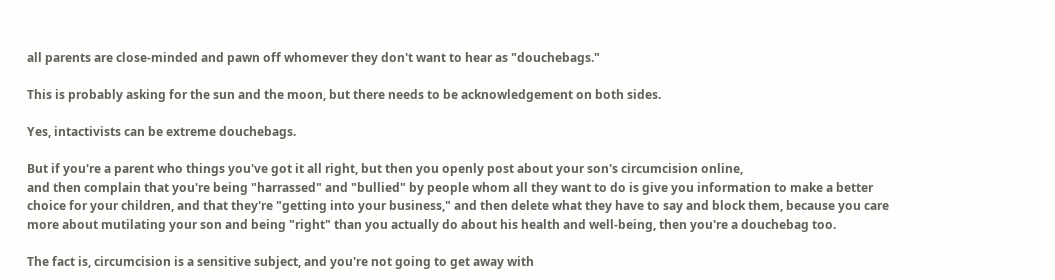all parents are close-minded and pawn off whomever they don't want to hear as "douchebags."

This is probably asking for the sun and the moon, but there needs to be acknowledgement on both sides.

Yes, intactivists can be extreme douchebags.

But if you're a parent who things you've got it all right, but then you openly post about your son's circumcision online,
and then complain that you're being "harrassed" and "bullied" by people whom all they want to do is give you information to make a better choice for your children, and that they're "getting into your business," and then delete what they have to say and block them, because you care more about mutilating your son and being "right" than you actually do about his health and well-being, then you're a douchebag too.

The fact is, circumcision is a sensitive subject, and you're not going to get away with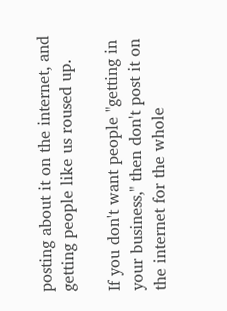posting about it on the internet, and getting people like us roused up.

If you don't want people "getting in your business," then don't post it on the internet for the whole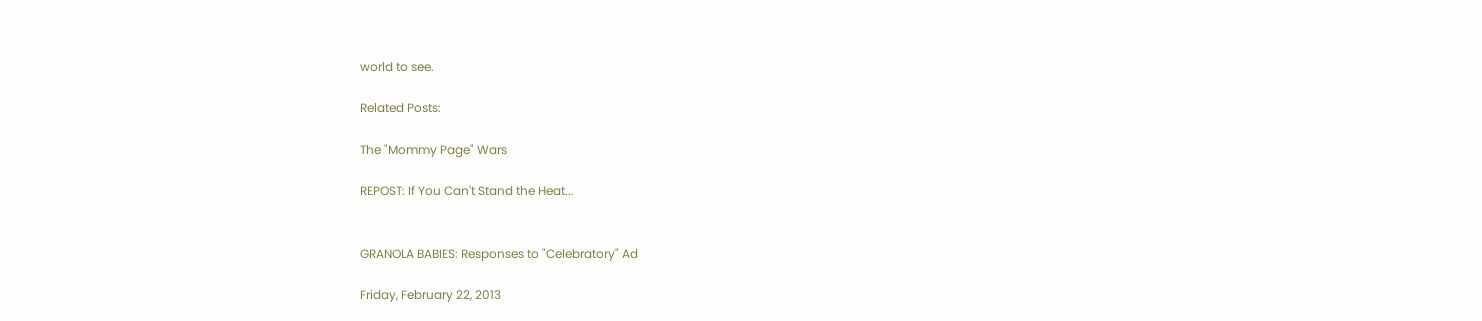world to see.

Related Posts:

The "Mommy Page" Wars

REPOST: If You Can't Stand the Heat...


GRANOLA BABIES: Responses to "Celebratory" Ad

Friday, February 22, 2013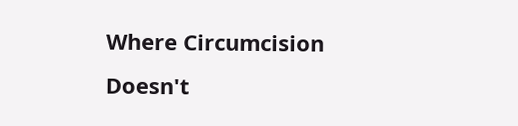Where Circumcision Doesn't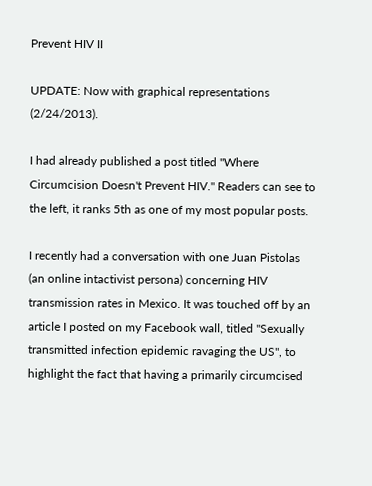Prevent HIV II

UPDATE: Now with graphical representations (2/24/2013).

I had already published a post titled "Where Circumcision Doesn't Prevent HIV." Readers can see to the left, it ranks 5th as one of my most popular posts.

I recently had a conversation with one Juan Pistolas (an online intactivist persona) concerning HIV transmission rates in Mexico. It was touched off by an article I posted on my Facebook wall, titled "Sexually transmitted infection epidemic ravaging the US", to highlight the fact that having a primarily circumcised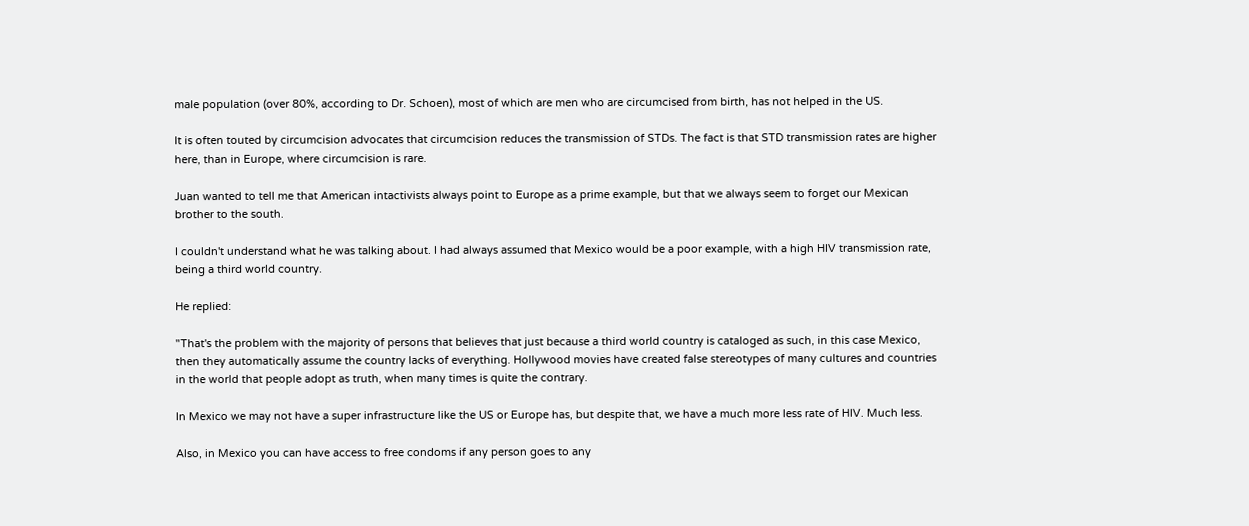male population (over 80%, according to Dr. Schoen), most of which are men who are circumcised from birth, has not helped in the US.

It is often touted by circumcision advocates that circumcision reduces the transmission of STDs. The fact is that STD transmission rates are higher here, than in Europe, where circumcision is rare.

Juan wanted to tell me that American intactivists always point to Europe as a prime example, but that we always seem to forget our Mexican brother to the south.

I couldn't understand what he was talking about. I had always assumed that Mexico would be a poor example, with a high HIV transmission rate, being a third world country.

He replied:

"That's the problem with the majority of persons that believes that just because a third world country is cataloged as such, in this case Mexico, then they automatically assume the country lacks of everything. Hollywood movies have created false stereotypes of many cultures and countries in the world that people adopt as truth, when many times is quite the contrary.

In Mexico we may not have a super infrastructure like the US or Europe has, but despite that, we have a much more less rate of HIV. Much less.

Also, in Mexico you can have access to free condoms if any person goes to any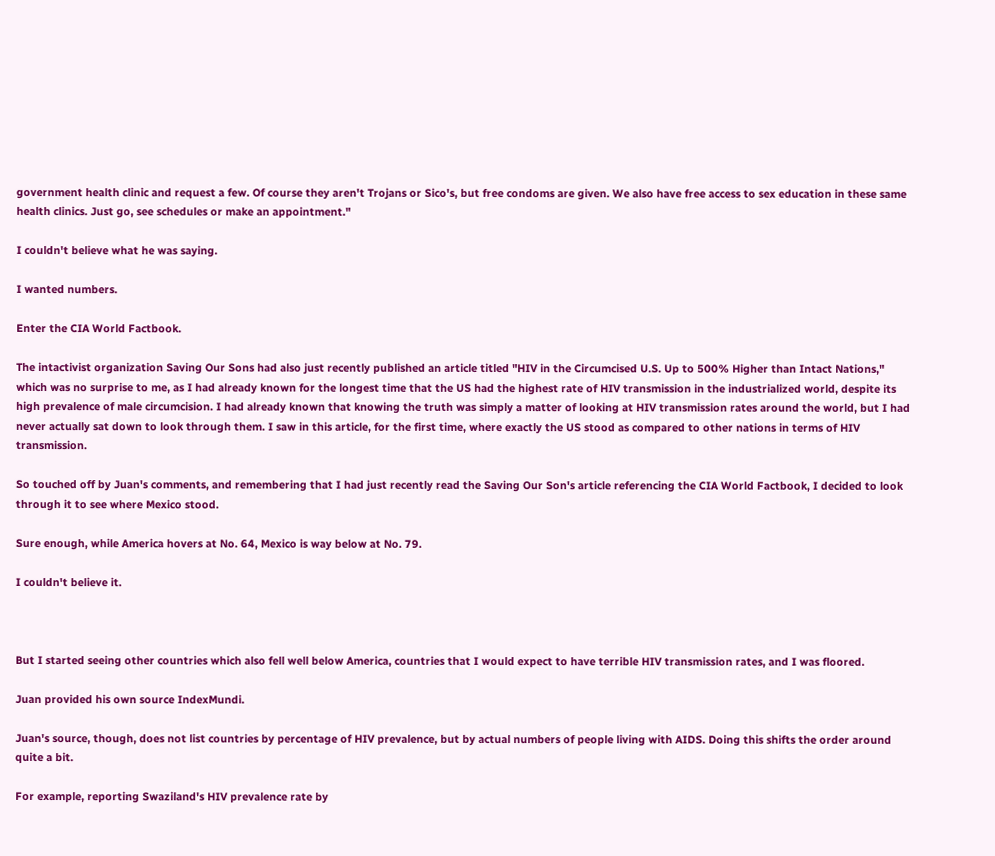government health clinic and request a few. Of course they aren't Trojans or Sico's, but free condoms are given. We also have free access to sex education in these same health clinics. Just go, see schedules or make an appointment."

I couldn't believe what he was saying.

I wanted numbers.

Enter the CIA World Factbook.

The intactivist organization Saving Our Sons had also just recently published an article titled "HIV in the Circumcised U.S. Up to 500% Higher than Intact Nations," which was no surprise to me, as I had already known for the longest time that the US had the highest rate of HIV transmission in the industrialized world, despite its high prevalence of male circumcision. I had already known that knowing the truth was simply a matter of looking at HIV transmission rates around the world, but I had never actually sat down to look through them. I saw in this article, for the first time, where exactly the US stood as compared to other nations in terms of HIV transmission.

So touched off by Juan's comments, and remembering that I had just recently read the Saving Our Son's article referencing the CIA World Factbook, I decided to look through it to see where Mexico stood.

Sure enough, while America hovers at No. 64, Mexico is way below at No. 79.

I couldn't believe it.



But I started seeing other countries which also fell well below America, countries that I would expect to have terrible HIV transmission rates, and I was floored.

Juan provided his own source IndexMundi.

Juan's source, though, does not list countries by percentage of HIV prevalence, but by actual numbers of people living with AIDS. Doing this shifts the order around quite a bit.

For example, reporting Swaziland's HIV prevalence rate by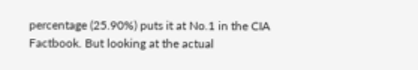percentage (25.90%) puts it at No.1 in the CIA Factbook. But looking at the actual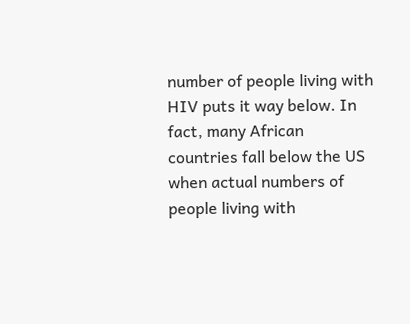number of people living with HIV puts it way below. In fact, many African countries fall below the US when actual numbers of people living with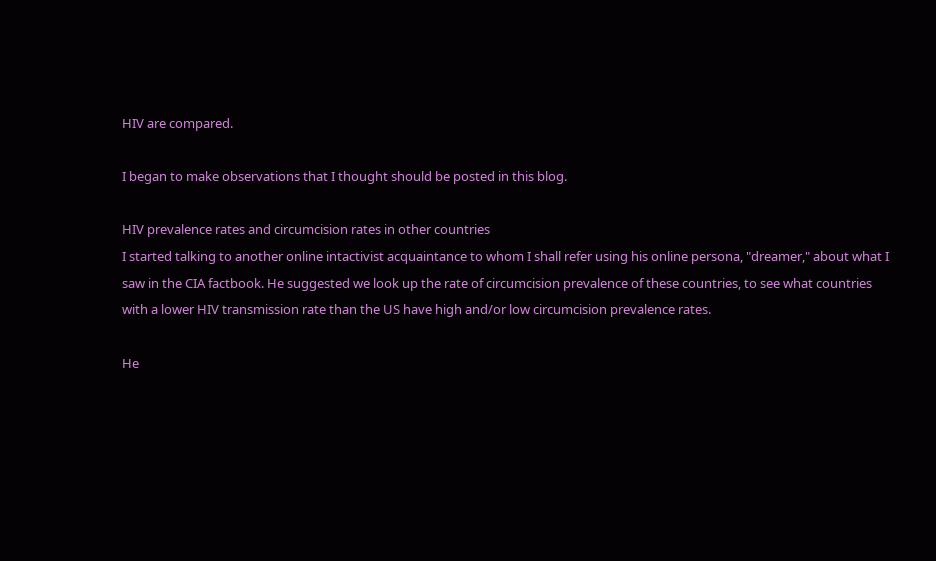HIV are compared.

I began to make observations that I thought should be posted in this blog.

HIV prevalence rates and circumcision rates in other countries
I started talking to another online intactivist acquaintance to whom I shall refer using his online persona, "dreamer," about what I saw in the CIA factbook. He suggested we look up the rate of circumcision prevalence of these countries, to see what countries with a lower HIV transmission rate than the US have high and/or low circumcision prevalence rates.

He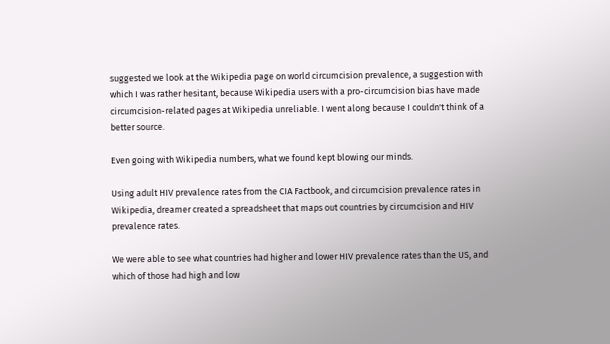suggested we look at the Wikipedia page on world circumcision prevalence, a suggestion with which I was rather hesitant, because Wikipedia users with a pro-circumcision bias have made circumcision-related pages at Wikipedia unreliable. I went along because I couldn't think of a better source.

Even going with Wikipedia numbers, what we found kept blowing our minds.

Using adult HIV prevalence rates from the CIA Factbook, and circumcision prevalence rates in Wikipedia, dreamer created a spreadsheet that maps out countries by circumcision and HIV prevalence rates.

We were able to see what countries had higher and lower HIV prevalence rates than the US, and which of those had high and low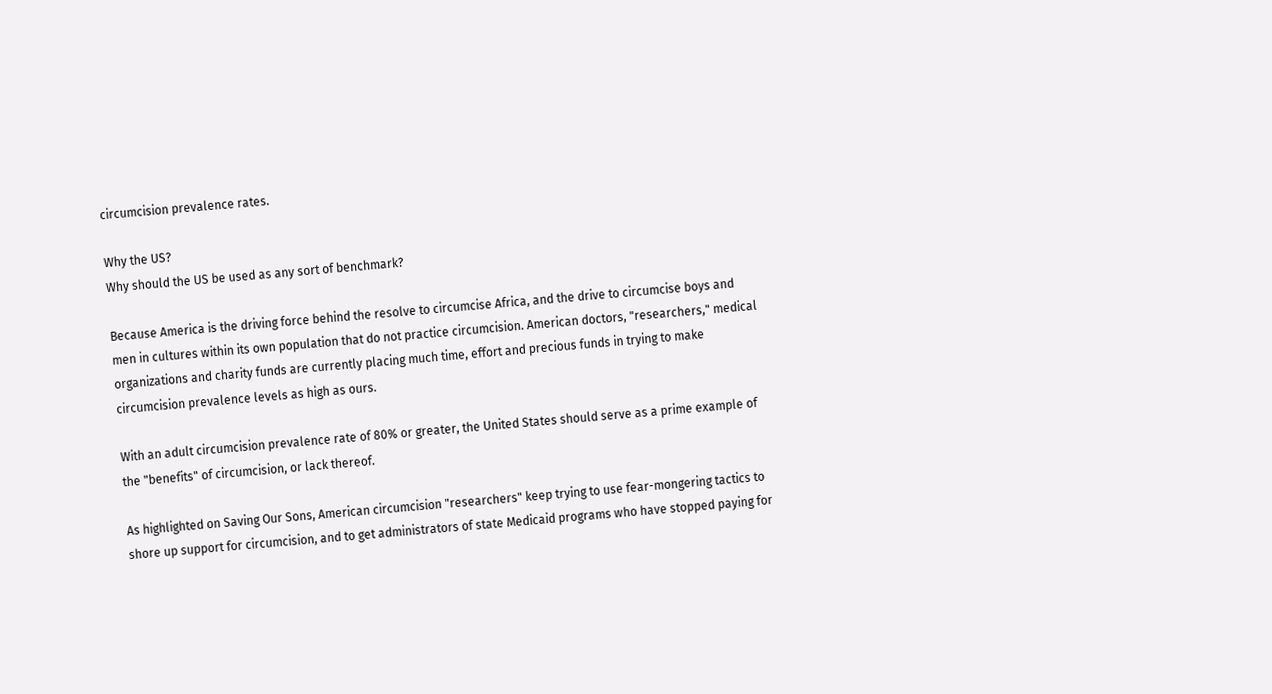circumcision prevalence rates.

Why the US?
Why should the US be used as any sort of benchmark?

Because America is the driving force behind the resolve to circumcise Africa, and the drive to circumcise boys and men in cultures within its own population that do not practice circumcision. American doctors, "researchers," medical organizations and charity funds are currently placing much time, effort and precious funds in trying to make circumcision prevalence levels as high as ours.

With an adult circumcision prevalence rate of 80% or greater, the United States should serve as a prime example of the "benefits" of circumcision, or lack thereof.

As highlighted on Saving Our Sons, American circumcision "researchers" keep trying to use fear-mongering tactics to shore up support for circumcision, and to get administrators of state Medicaid programs who have stopped paying for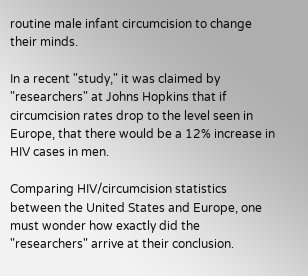routine male infant circumcision to change their minds.

In a recent "study," it was claimed by "researchers" at Johns Hopkins that if circumcision rates drop to the level seen in Europe, that there would be a 12% increase in HIV cases in men.

Comparing HIV/circumcision statistics between the United States and Europe, one must wonder how exactly did the "researchers" arrive at their conclusion.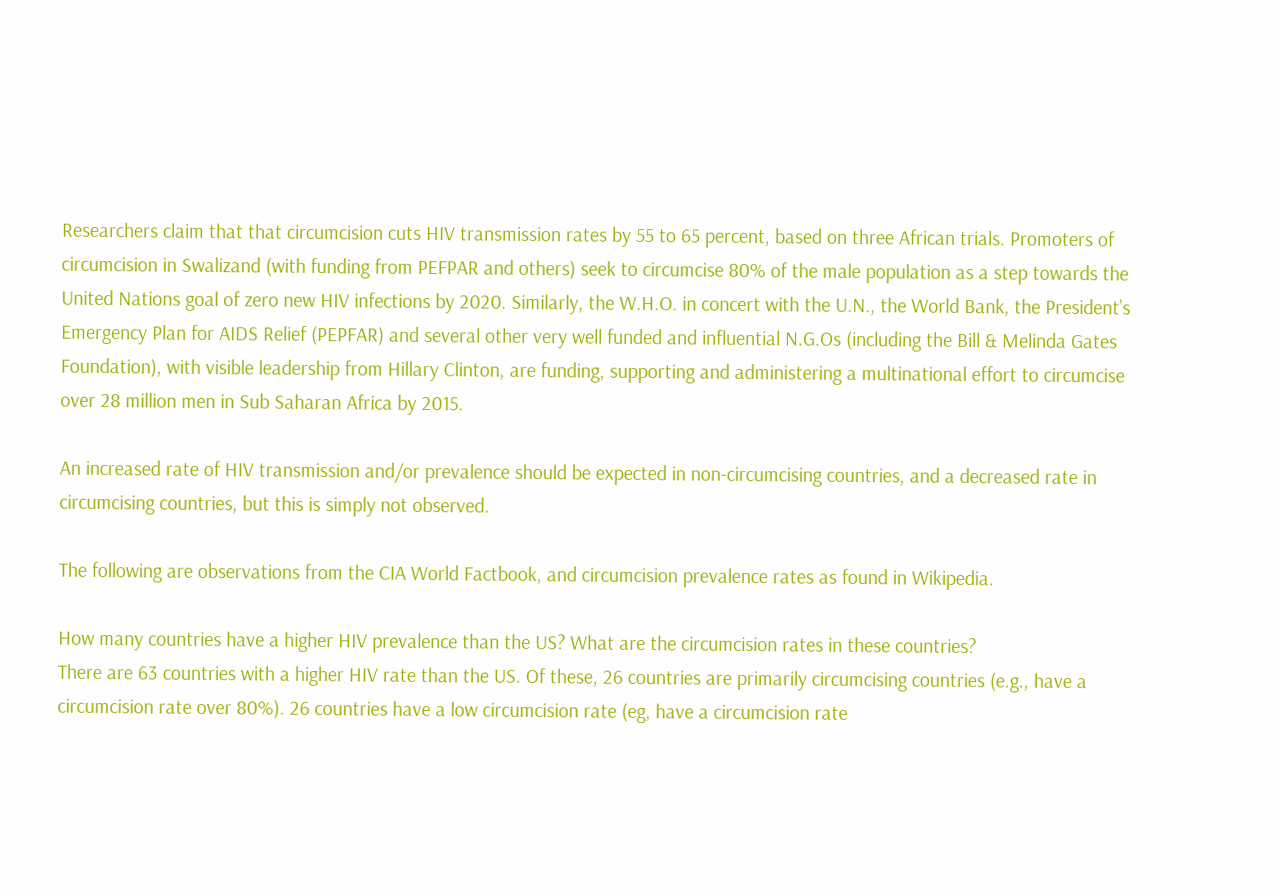Researchers claim that that circumcision cuts HIV transmission rates by 55 to 65 percent, based on three African trials. Promoters of circumcision in Swalizand (with funding from PEFPAR and others) seek to circumcise 80% of the male population as a step towards the United Nations goal of zero new HIV infections by 2020. Similarly, the W.H.O. in concert with the U.N., the World Bank, the President’s Emergency Plan for AIDS Relief (PEPFAR) and several other very well funded and influential N.G.Os (including the Bill & Melinda Gates Foundation), with visible leadership from Hillary Clinton, are funding, supporting and administering a multinational effort to circumcise over 28 million men in Sub Saharan Africa by 2015.

An increased rate of HIV transmission and/or prevalence should be expected in non-circumcising countries, and a decreased rate in circumcising countries, but this is simply not observed.

The following are observations from the CIA World Factbook, and circumcision prevalence rates as found in Wikipedia.

How many countries have a higher HIV prevalence than the US? What are the circumcision rates in these countries?
There are 63 countries with a higher HIV rate than the US. Of these, 26 countries are primarily circumcising countries (e.g., have a circumcision rate over 80%). 26 countries have a low circumcision rate (eg, have a circumcision rate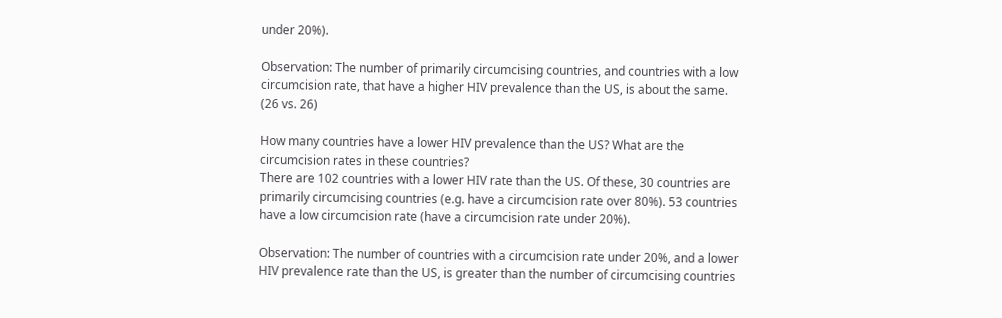under 20%).

Observation: The number of primarily circumcising countries, and countries with a low circumcision rate, that have a higher HIV prevalence than the US, is about the same. (26 vs. 26)

How many countries have a lower HIV prevalence than the US? What are the circumcision rates in these countries?
There are 102 countries with a lower HIV rate than the US. Of these, 30 countries are primarily circumcising countries (e.g. have a circumcision rate over 80%). 53 countries have a low circumcision rate (have a circumcision rate under 20%).

Observation: The number of countries with a circumcision rate under 20%, and a lower HIV prevalence rate than the US, is greater than the number of circumcising countries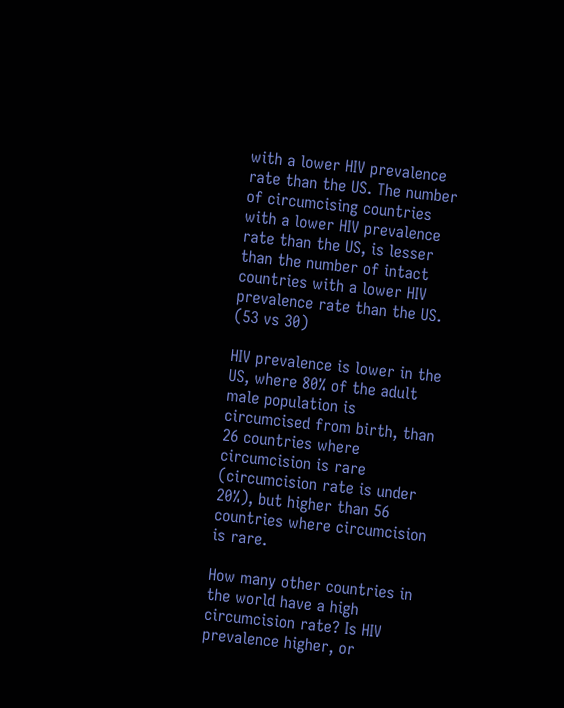with a lower HIV prevalence rate than the US. The number of circumcising countries with a lower HIV prevalence rate than the US, is lesser than the number of intact countries with a lower HIV prevalence rate than the US. (53 vs 30)

HIV prevalence is lower in the US, where 80% of the adult male population is circumcised from birth, than 26 countries where circumcision is rare (circumcision rate is under 20%), but higher than 56 countries where circumcision is rare.

How many other countries in the world have a high circumcision rate? Is HIV prevalence higher, or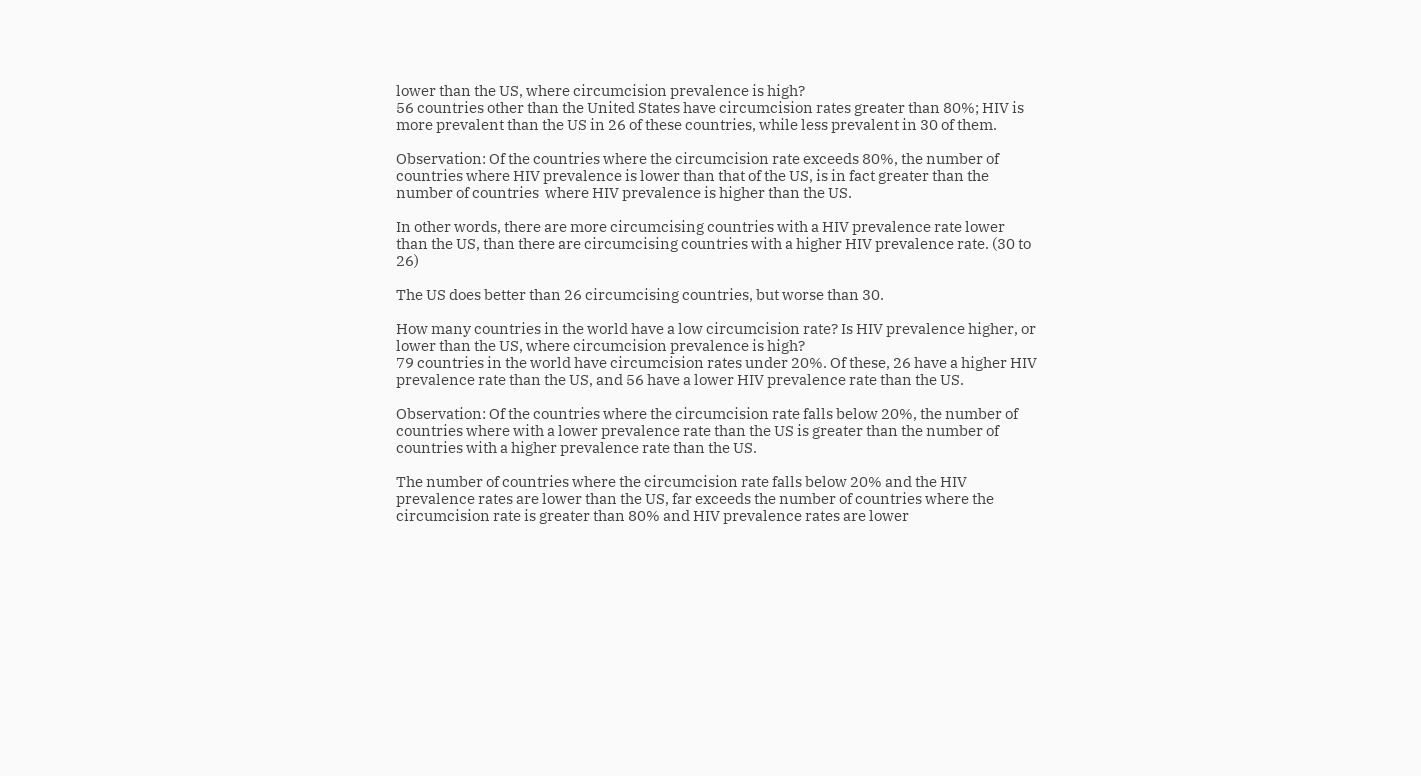lower than the US, where circumcision prevalence is high?
56 countries other than the United States have circumcision rates greater than 80%; HIV is more prevalent than the US in 26 of these countries, while less prevalent in 30 of them.

Observation: Of the countries where the circumcision rate exceeds 80%, the number of countries where HIV prevalence is lower than that of the US, is in fact greater than the number of countries  where HIV prevalence is higher than the US.

In other words, there are more circumcising countries with a HIV prevalence rate lower than the US, than there are circumcising countries with a higher HIV prevalence rate. (30 to 26)

The US does better than 26 circumcising countries, but worse than 30.

How many countries in the world have a low circumcision rate? Is HIV prevalence higher, or lower than the US, where circumcision prevalence is high?
79 countries in the world have circumcision rates under 20%. Of these, 26 have a higher HIV prevalence rate than the US, and 56 have a lower HIV prevalence rate than the US.

Observation: Of the countries where the circumcision rate falls below 20%, the number of countries where with a lower prevalence rate than the US is greater than the number of countries with a higher prevalence rate than the US.

The number of countries where the circumcision rate falls below 20% and the HIV prevalence rates are lower than the US, far exceeds the number of countries where the circumcision rate is greater than 80% and HIV prevalence rates are lower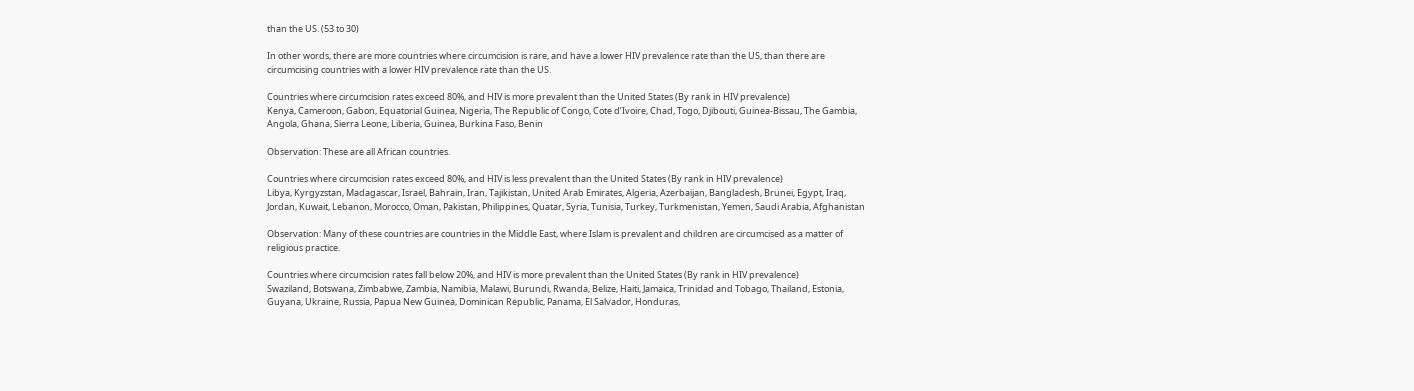than the US. (53 to 30)

In other words, there are more countries where circumcision is rare, and have a lower HIV prevalence rate than the US, than there are circumcising countries with a lower HIV prevalence rate than the US.

Countries where circumcision rates exceed 80%, and HIV is more prevalent than the United States (By rank in HIV prevalence)
Kenya, Cameroon, Gabon, Equatorial Guinea, Nigeria, The Republic of Congo, Cote d’Ivoire, Chad, Togo, Djibouti, Guinea-Bissau, The Gambia, Angola, Ghana, Sierra Leone, Liberia, Guinea, Burkina Faso, Benin

Observation: These are all African countries.

Countries where circumcision rates exceed 80%, and HIV is less prevalent than the United States (By rank in HIV prevalence)
Libya, Kyrgyzstan, Madagascar, Israel, Bahrain, Iran, Tajikistan, United Arab Emirates, Algeria, Azerbaijan, Bangladesh, Brunei, Egypt, Iraq, Jordan, Kuwait, Lebanon, Morocco, Oman, Pakistan, Philippines, Quatar, Syria, Tunisia, Turkey, Turkmenistan, Yemen, Saudi Arabia, Afghanistan

Observation: Many of these countries are countries in the Middle East, where Islam is prevalent and children are circumcised as a matter of religious practice.

Countries where circumcision rates fall below 20%, and HIV is more prevalent than the United States (By rank in HIV prevalence)
Swaziland, Botswana, Zimbabwe, Zambia, Namibia, Malawi, Burundi, Rwanda, Belize, Haiti, Jamaica, Trinidad and Tobago, Thailand, Estonia, Guyana, Ukraine, Russia, Papua New Guinea, Dominican Republic, Panama, El Salvador, Honduras,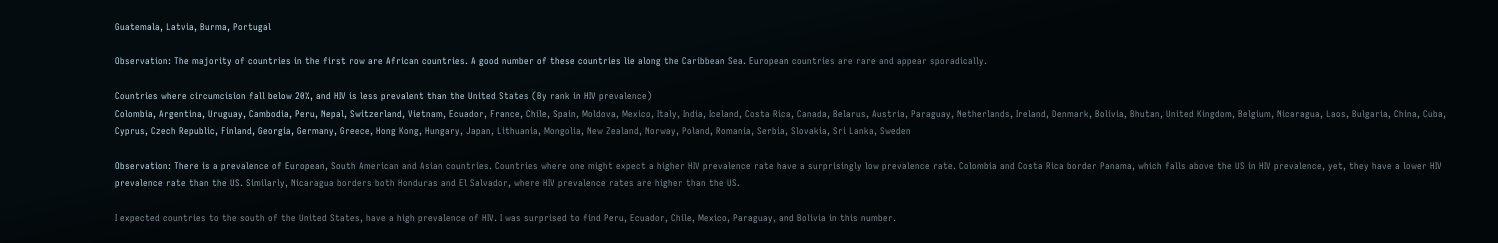Guatemala, Latvia, Burma, Portugal

Observation: The majority of countries in the first row are African countries. A good number of these countries lie along the Caribbean Sea. European countries are rare and appear sporadically.

Countries where circumcision fall below 20%, and HIV is less prevalent than the United States (By rank in HIV prevalence)
Colombia, Argentina, Uruguay, Cambodia, Peru, Nepal, Switzerland, Vietnam, Ecuador, France, Chile, Spain, Moldova, Mexico, Italy, India, Iceland, Costa Rica, Canada, Belarus, Austria, Paraguay, Netherlands, Ireland, Denmark, Bolivia, Bhutan, United Kingdom, Belgium, Nicaragua, Laos, Bulgaria, China, Cuba, Cyprus, Czech Republic, Finland, Georgia, Germany, Greece, Hong Kong, Hungary, Japan, Lithuania, Mongolia, New Zealand, Norway, Poland, Romania, Serbia, Slovakia, Sri Lanka, Sweden

Observation: There is a prevalence of European, South American and Asian countries. Countries where one might expect a higher HIV prevalence rate have a surprisingly low prevalence rate. Colombia and Costa Rica border Panama, which falls above the US in HIV prevalence, yet, they have a lower HIV prevalence rate than the US. Similarly, Nicaragua borders both Honduras and El Salvador, where HIV prevalence rates are higher than the US.

I expected countries to the south of the United States, have a high prevalence of HIV. I was surprised to find Peru, Ecuador, Chile, Mexico, Paraguay, and Bolivia in this number.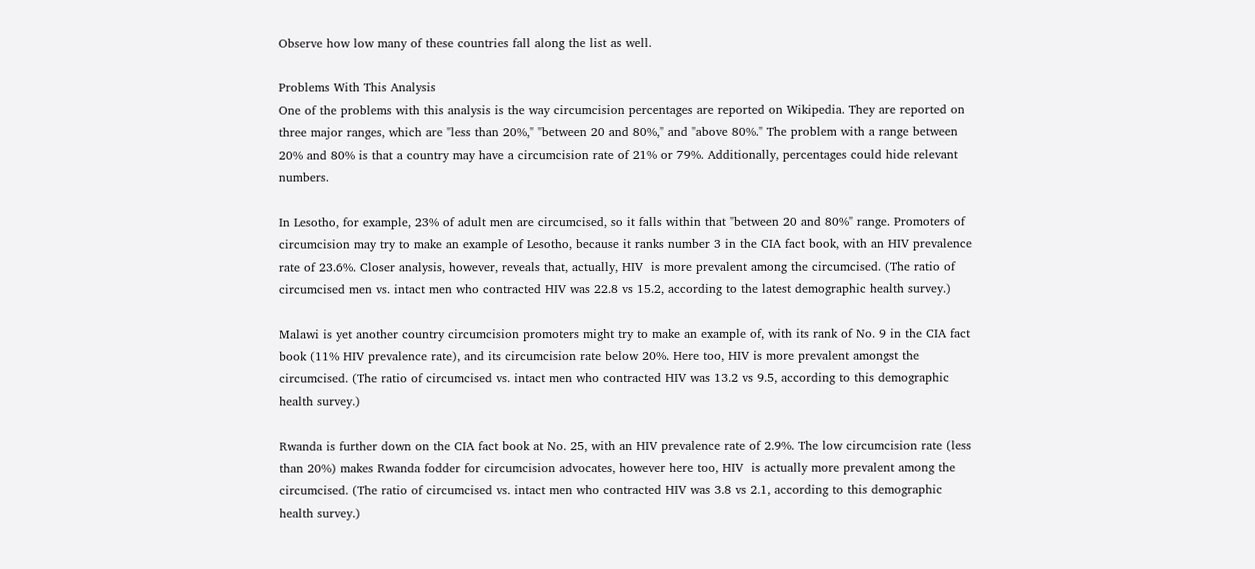Observe how low many of these countries fall along the list as well.

Problems With This Analysis
One of the problems with this analysis is the way circumcision percentages are reported on Wikipedia. They are reported on three major ranges, which are "less than 20%," "between 20 and 80%," and "above 80%." The problem with a range between 20% and 80% is that a country may have a circumcision rate of 21% or 79%. Additionally, percentages could hide relevant numbers.

In Lesotho, for example, 23% of adult men are circumcised, so it falls within that "between 20 and 80%" range. Promoters of circumcision may try to make an example of Lesotho, because it ranks number 3 in the CIA fact book, with an HIV prevalence rate of 23.6%. Closer analysis, however, reveals that, actually, HIV  is more prevalent among the circumcised. (The ratio of circumcised men vs. intact men who contracted HIV was 22.8 vs 15.2, according to the latest demographic health survey.)

Malawi is yet another country circumcision promoters might try to make an example of, with its rank of No. 9 in the CIA fact book (11% HIV prevalence rate), and its circumcision rate below 20%. Here too, HIV is more prevalent amongst the circumcised. (The ratio of circumcised vs. intact men who contracted HIV was 13.2 vs 9.5, according to this demographic health survey.)

Rwanda is further down on the CIA fact book at No. 25, with an HIV prevalence rate of 2.9%. The low circumcision rate (less than 20%) makes Rwanda fodder for circumcision advocates, however here too, HIV  is actually more prevalent among the circumcised. (The ratio of circumcised vs. intact men who contracted HIV was 3.8 vs 2.1, according to this demographic health survey.)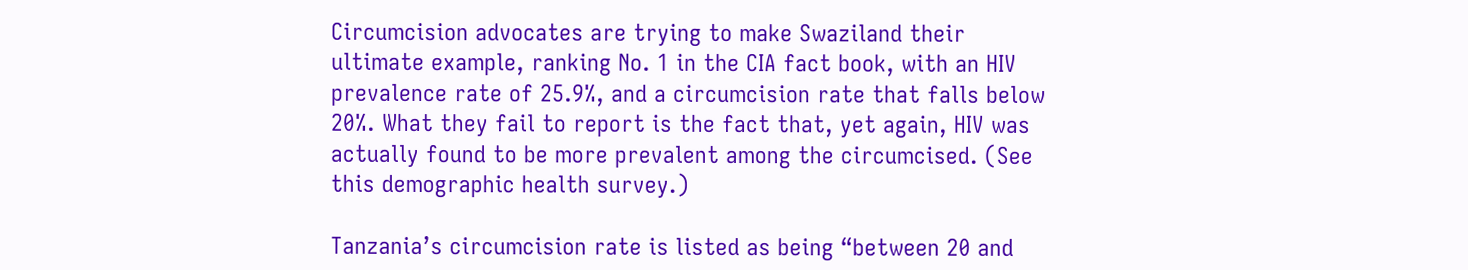Circumcision advocates are trying to make Swaziland their ultimate example, ranking No. 1 in the CIA fact book, with an HIV prevalence rate of 25.9%, and a circumcision rate that falls below 20%. What they fail to report is the fact that, yet again, HIV was actually found to be more prevalent among the circumcised. (See this demographic health survey.)

Tanzania’s circumcision rate is listed as being “between 20 and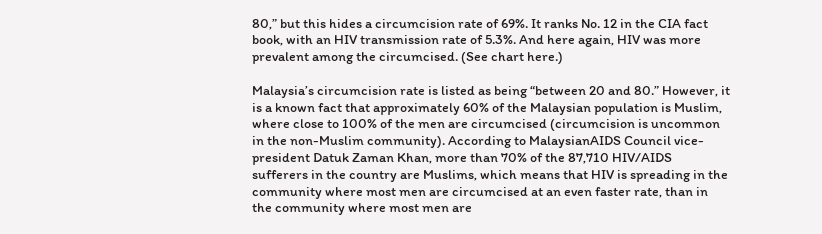80,” but this hides a circumcision rate of 69%. It ranks No. 12 in the CIA fact book, with an HIV transmission rate of 5.3%. And here again, HIV was more prevalent among the circumcised. (See chart here.)

Malaysia’s circumcision rate is listed as being “between 20 and 80.” However, it is a known fact that approximately 60% of the Malaysian population is Muslim, where close to 100% of the men are circumcised (circumcision is uncommon in the non-Muslim community). According to MalaysianAIDS Council vice-president Datuk Zaman Khan, more than 70% of the 87,710 HIV/AIDS sufferers in the country are Muslims, which means that HIV is spreading in the community where most men are circumcised at an even faster rate, than in the community where most men are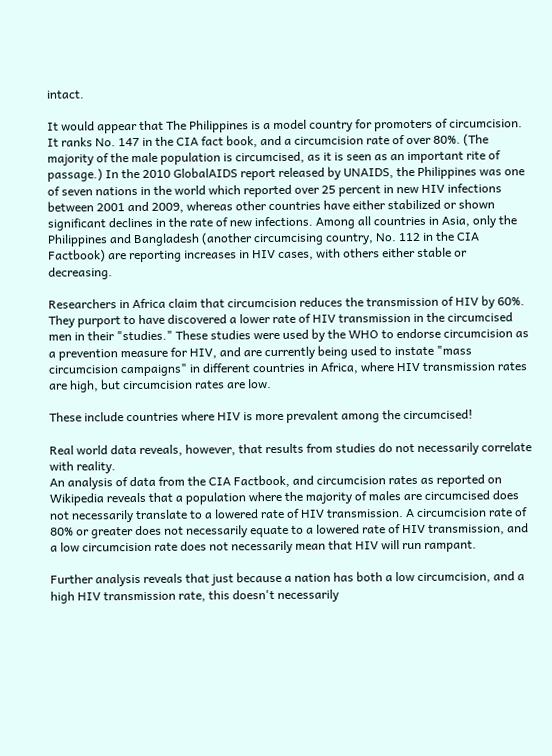intact.

It would appear that The Philippines is a model country for promoters of circumcision. It ranks No. 147 in the CIA fact book, and a circumcision rate of over 80%. (The majority of the male population is circumcised, as it is seen as an important rite of passage.) In the 2010 GlobalAIDS report released by UNAIDS, the Philippines was one of seven nations in the world which reported over 25 percent in new HIV infections between 2001 and 2009, whereas other countries have either stabilized or shown significant declines in the rate of new infections. Among all countries in Asia, only the Philippines and Bangladesh (another circumcising country, No. 112 in the CIA Factbook) are reporting increases in HIV cases, with others either stable or decreasing.

Researchers in Africa claim that circumcision reduces the transmission of HIV by 60%. They purport to have discovered a lower rate of HIV transmission in the circumcised men in their "studies." These studies were used by the WHO to endorse circumcision as a prevention measure for HIV, and are currently being used to instate "mass circumcision campaigns" in different countries in Africa, where HIV transmission rates are high, but circumcision rates are low.

These include countries where HIV is more prevalent among the circumcised!

Real world data reveals, however, that results from studies do not necessarily correlate with reality.
An analysis of data from the CIA Factbook, and circumcision rates as reported on Wikipedia reveals that a population where the majority of males are circumcised does not necessarily translate to a lowered rate of HIV transmission. A circumcision rate of 80% or greater does not necessarily equate to a lowered rate of HIV transmission, and a low circumcision rate does not necessarily mean that HIV will run rampant.

Further analysis reveals that just because a nation has both a low circumcision, and a high HIV transmission rate, this doesn't necessarily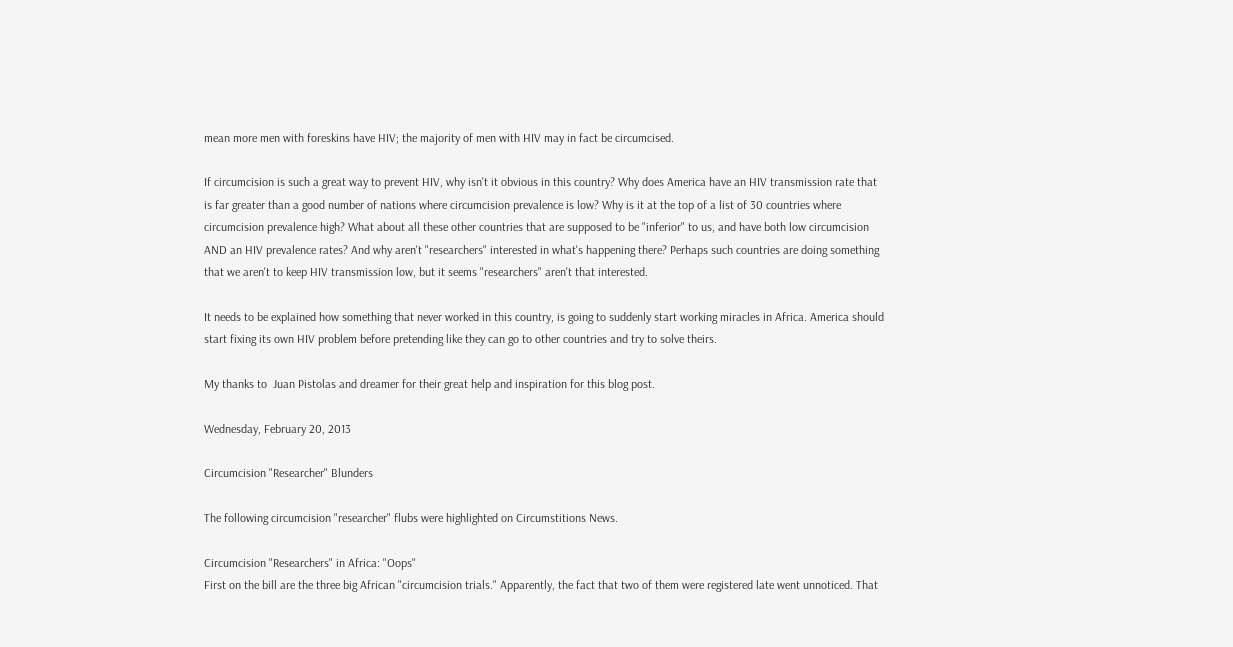mean more men with foreskins have HIV; the majority of men with HIV may in fact be circumcised.

If circumcision is such a great way to prevent HIV, why isn't it obvious in this country? Why does America have an HIV transmission rate that is far greater than a good number of nations where circumcision prevalence is low? Why is it at the top of a list of 30 countries where circumcision prevalence high? What about all these other countries that are supposed to be "inferior" to us, and have both low circumcision AND an HIV prevalence rates? And why aren't "researchers" interested in what's happening there? Perhaps such countries are doing something that we aren't to keep HIV transmission low, but it seems "researchers" aren't that interested.

It needs to be explained how something that never worked in this country, is going to suddenly start working miracles in Africa. America should start fixing its own HIV problem before pretending like they can go to other countries and try to solve theirs.

My thanks to  Juan Pistolas and dreamer for their great help and inspiration for this blog post.

Wednesday, February 20, 2013

Circumcision "Researcher" Blunders

The following circumcision "researcher" flubs were highlighted on Circumstitions News.

Circumcision "Researchers" in Africa: "Oops"
First on the bill are the three big African "circumcision trials." Apparently, the fact that two of them were registered late went unnoticed. That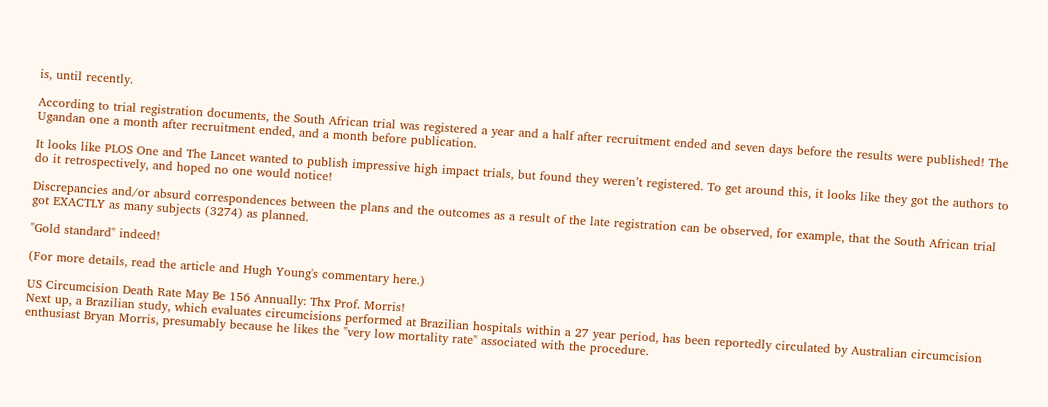is, until recently.

According to trial registration documents, the South African trial was registered a year and a half after recruitment ended and seven days before the results were published! The Ugandan one a month after recruitment ended, and a month before publication.

It looks like PLOS One and The Lancet wanted to publish impressive high impact trials, but found they weren’t registered. To get around this, it looks like they got the authors to do it retrospectively, and hoped no one would notice!

Discrepancies and/or absurd correspondences between the plans and the outcomes as a result of the late registration can be observed, for example, that the South African trial got EXACTLY as many subjects (3274) as planned.

"Gold standard" indeed!

(For more details, read the article and Hugh Young's commentary here.)

US Circumcision Death Rate May Be 156 Annually: Thx Prof. Morris!
Next up, a Brazilian study, which evaluates circumcisions performed at Brazilian hospitals within a 27 year period, has been reportedly circulated by Australian circumcision enthusiast Bryan Morris, presumably because he likes the "very low mortality rate" associated with the procedure.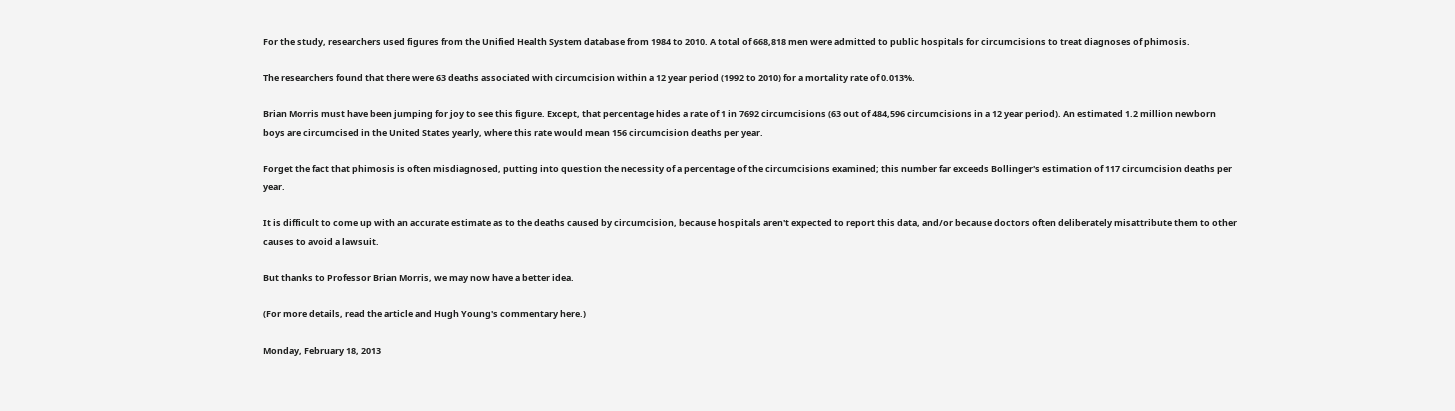For the study, researchers used figures from the Unified Health System database from 1984 to 2010. A total of 668,818 men were admitted to public hospitals for circumcisions to treat diagnoses of phimosis.

The researchers found that there were 63 deaths associated with circumcision within a 12 year period (1992 to 2010) for a mortality rate of 0.013%.

Brian Morris must have been jumping for joy to see this figure. Except, that percentage hides a rate of 1 in 7692 circumcisions (63 out of 484,596 circumcisions in a 12 year period). An estimated 1.2 million newborn boys are circumcised in the United States yearly, where this rate would mean 156 circumcision deaths per year.

Forget the fact that phimosis is often misdiagnosed, putting into question the necessity of a percentage of the circumcisions examined; this number far exceeds Bollinger's estimation of 117 circumcision deaths per year.

It is difficult to come up with an accurate estimate as to the deaths caused by circumcision, because hospitals aren't expected to report this data, and/or because doctors often deliberately misattribute them to other causes to avoid a lawsuit.

But thanks to Professor Brian Morris, we may now have a better idea.

(For more details, read the article and Hugh Young's commentary here.)

Monday, February 18, 2013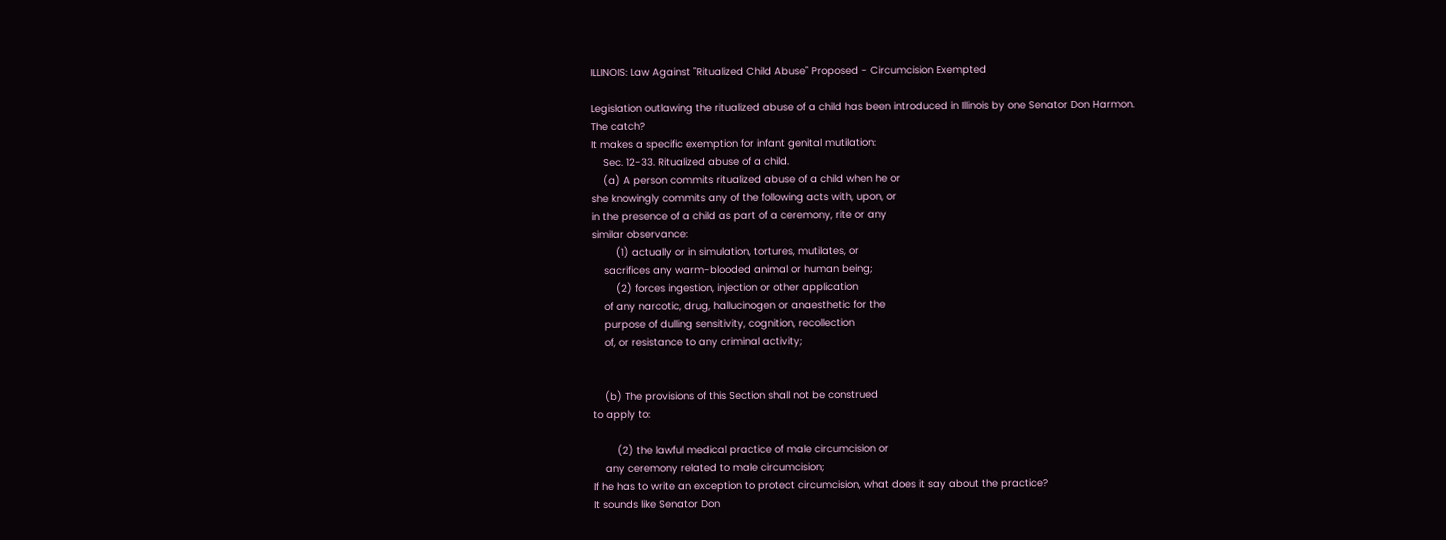ILLINOIS: Law Against "Ritualized Child Abuse" Proposed - Circumcision Exempted

Legislation outlawing the ritualized abuse of a child has been introduced in Illinois by one Senator Don Harmon.
The catch?
It makes a specific exemption for infant genital mutilation:
    Sec. 12-33. Ritualized abuse of a child.
    (a) A person commits ritualized abuse of a child when he or
she knowingly commits any of the following acts with, upon, or
in the presence of a child as part of a ceremony, rite or any
similar observance:
        (1) actually or in simulation, tortures, mutilates, or
    sacrifices any warm-blooded animal or human being;
        (2) forces ingestion, injection or other application
    of any narcotic, drug, hallucinogen or anaesthetic for the
    purpose of dulling sensitivity, cognition, recollection
    of, or resistance to any criminal activity;


    (b) The provisions of this Section shall not be construed
to apply to:

        (2) the lawful medical practice of male circumcision or
    any ceremony related to male circumcision;
If he has to write an exception to protect circumcision, what does it say about the practice?
It sounds like Senator Don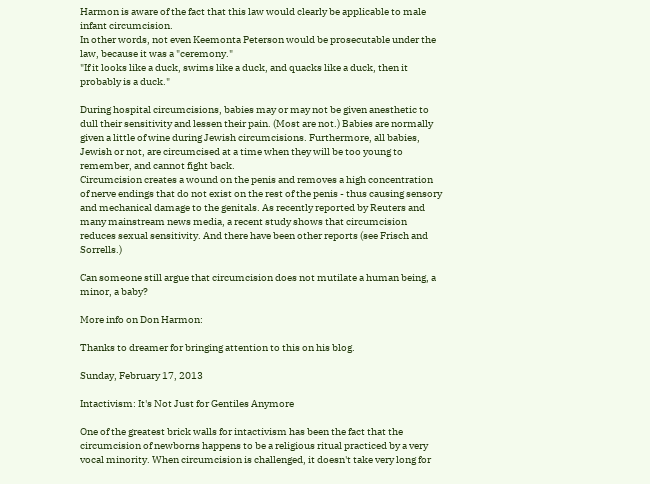Harmon is aware of the fact that this law would clearly be applicable to male infant circumcision.
In other words, not even Keemonta Peterson would be prosecutable under the law, because it was a "ceremony."
"If it looks like a duck, swims like a duck, and quacks like a duck, then it probably is a duck."

During hospital circumcisions, babies may or may not be given anesthetic to dull their sensitivity and lessen their pain. (Most are not.) Babies are normally given a little of wine during Jewish circumcisions. Furthermore, all babies, Jewish or not, are circumcised at a time when they will be too young to remember, and cannot fight back.
Circumcision creates a wound on the penis and removes a high concentration of nerve endings that do not exist on the rest of the penis - thus causing sensory and mechanical damage to the genitals. As recently reported by Reuters and many mainstream news media, a recent study shows that circumcision reduces sexual sensitivity. And there have been other reports (see Frisch and Sorrells.)

Can someone still argue that circumcision does not mutilate a human being, a minor, a baby?

More info on Don Harmon:

Thanks to dreamer for bringing attention to this on his blog.

Sunday, February 17, 2013

Intactivism: It's Not Just for Gentiles Anymore

One of the greatest brick walls for intactivism has been the fact that the circumcision of newborns happens to be a religious ritual practiced by a very vocal minority. When circumcision is challenged, it doesn't take very long for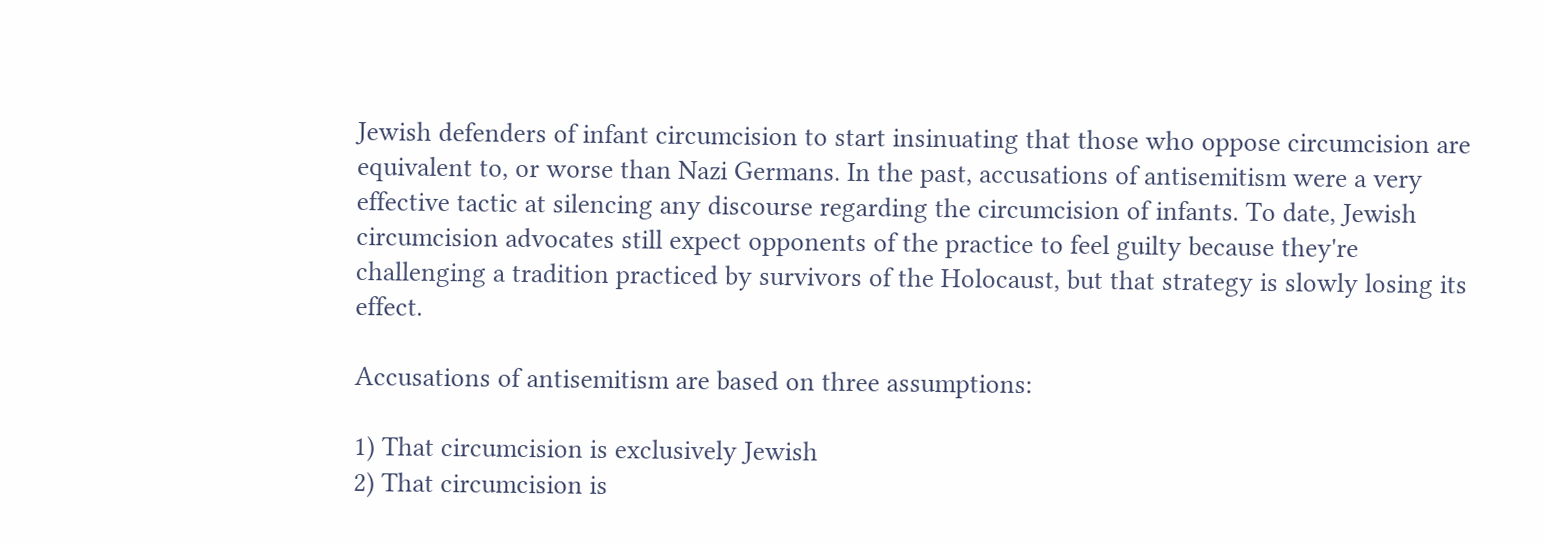Jewish defenders of infant circumcision to start insinuating that those who oppose circumcision are equivalent to, or worse than Nazi Germans. In the past, accusations of antisemitism were a very effective tactic at silencing any discourse regarding the circumcision of infants. To date, Jewish circumcision advocates still expect opponents of the practice to feel guilty because they're challenging a tradition practiced by survivors of the Holocaust, but that strategy is slowly losing its effect.

Accusations of antisemitism are based on three assumptions:

1) That circumcision is exclusively Jewish
2) That circumcision is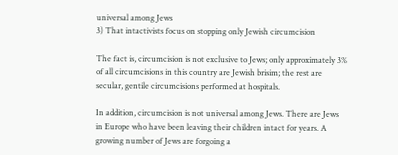universal among Jews
3) That intactivists focus on stopping only Jewish circumcision

The fact is, circumcision is not exclusive to Jews; only approximately 3% of all circumcisions in this country are Jewish brisim; the rest are secular, gentile circumcisions performed at hospitals.

In addition, circumcision is not universal among Jews. There are Jews in Europe who have been leaving their children intact for years. A growing number of Jews are forgoing a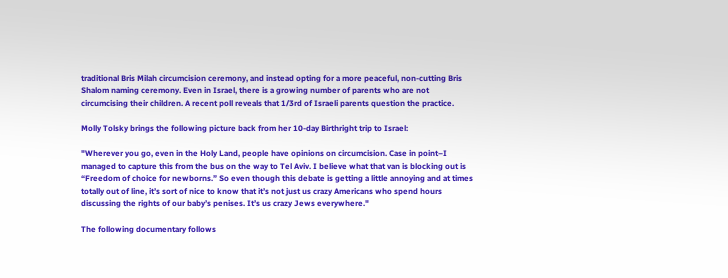traditional Bris Milah circumcision ceremony, and instead opting for a more peaceful, non-cutting Bris Shalom naming ceremony. Even in Israel, there is a growing number of parents who are not circumcising their children. A recent poll reveals that 1/3rd of Israeli parents question the practice.

Molly Tolsky brings the following picture back from her 10-day Birthright trip to Israel:

"Wherever you go, even in the Holy Land, people have opinions on circumcision. Case in point–I managed to capture this from the bus on the way to Tel Aviv. I believe what that van is blocking out is “Freedom of choice for newborns.” So even though this debate is getting a little annoying and at times totally out of line, it’s sort of nice to know that it’s not just us crazy Americans who spend hours discussing the rights of our baby’s penises. It’s us crazy Jews everywhere."

The following documentary follows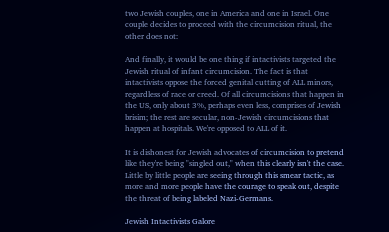two Jewish couples, one in America and one in Israel. One couple decides to proceed with the circumcision ritual, the other does not:

And finally, it would be one thing if intactivists targeted the Jewish ritual of infant circumcision. The fact is that intactivists oppose the forced genital cutting of ALL minors, regardless of race or creed. Of all circumcisions that happen in the US, only about 3%, perhaps even less, comprises of Jewish brisim; the rest are secular, non-Jewish circumcisions that happen at hospitals. We're opposed to ALL of it.

It is dishonest for Jewish advocates of circumcision to pretend like they're being "singled out," when this clearly isn't the case. Little by little people are seeing through this smear tactic, as more and more people have the courage to speak out, despite the threat of being labeled Nazi-Germans.

Jewish Intactivists Galore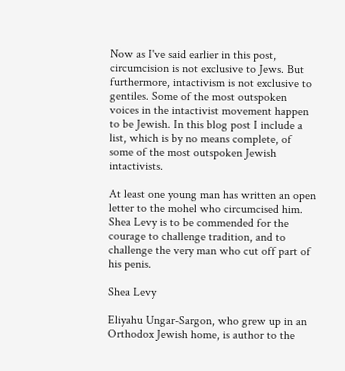Now as I've said earlier in this post, circumcision is not exclusive to Jews. But furthermore, intactivism is not exclusive to gentiles. Some of the most outspoken voices in the intactivist movement happen to be Jewish. In this blog post I include a list, which is by no means complete, of some of the most outspoken Jewish intactivists.

At least one young man has written an open letter to the mohel who circumcised him. Shea Levy is to be commended for the courage to challenge tradition, and to challenge the very man who cut off part of his penis.

Shea Levy

Eliyahu Ungar-Sargon, who grew up in an Orthodox Jewish home, is author to the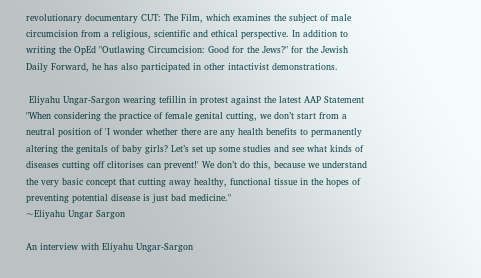revolutionary documentary CUT: The Film, which examines the subject of male circumcision from a religious, scientific and ethical perspective. In addition to writing the OpEd "Outlawing Circumcision: Good for the Jews?" for the Jewish Daily Forward, he has also participated in other intactivist demonstrations.

 Eliyahu Ungar-Sargon wearing tefillin in protest against the latest AAP Statement
"When considering the practice of female genital cutting, we don’t start from a neutral position of 'I wonder whether there are any health benefits to permanently altering the genitals of baby girls? Let’s set up some studies and see what kinds of diseases cutting off clitorises can prevent!' We don’t do this, because we understand the very basic concept that cutting away healthy, functional tissue in the hopes of preventing potential disease is just bad medicine."
~Eliyahu Ungar Sargon

An interview with Eliyahu Ungar-Sargon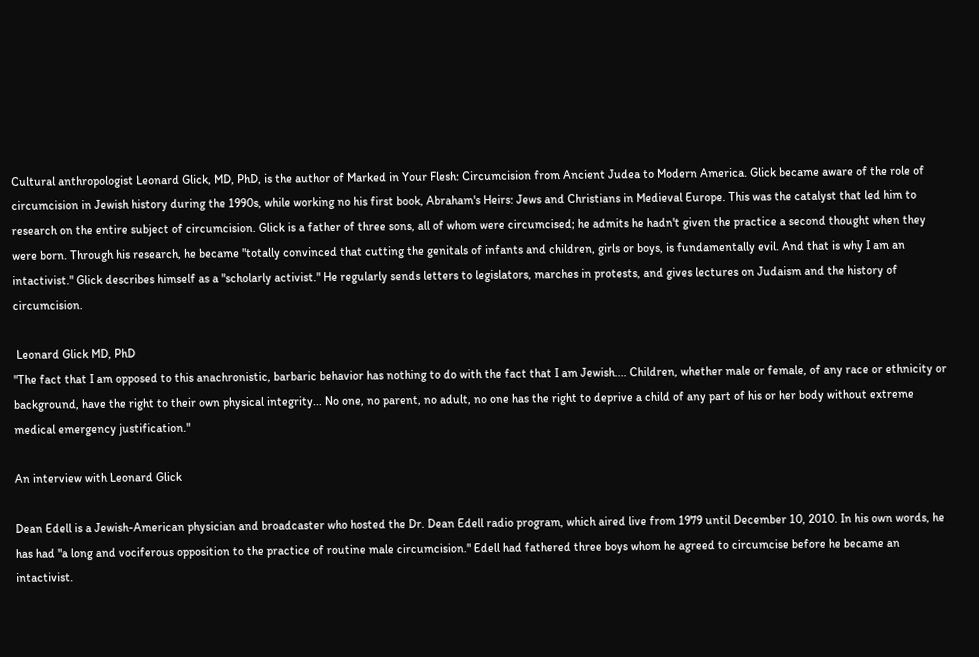Cultural anthropologist Leonard Glick, MD, PhD, is the author of Marked in Your Flesh: Circumcision from Ancient Judea to Modern America. Glick became aware of the role of circumcision in Jewish history during the 1990s, while working no his first book, Abraham's Heirs: Jews and Christians in Medieval Europe. This was the catalyst that led him to research on the entire subject of circumcision. Glick is a father of three sons, all of whom were circumcised; he admits he hadn't given the practice a second thought when they were born. Through his research, he became "totally convinced that cutting the genitals of infants and children, girls or boys, is fundamentally evil. And that is why I am an intactivist." Glick describes himself as a "scholarly activist." He regularly sends letters to legislators, marches in protests, and gives lectures on Judaism and the history of circumcision.

 Leonard Glick MD, PhD
"The fact that I am opposed to this anachronistic, barbaric behavior has nothing to do with the fact that I am Jewish.... Children, whether male or female, of any race or ethnicity or background, have the right to their own physical integrity... No one, no parent, no adult, no one has the right to deprive a child of any part of his or her body without extreme medical emergency justification."

An interview with Leonard Glick

Dean Edell is a Jewish-American physician and broadcaster who hosted the Dr. Dean Edell radio program, which aired live from 1979 until December 10, 2010. In his own words, he has had "a long and vociferous opposition to the practice of routine male circumcision." Edell had fathered three boys whom he agreed to circumcise before he became an intactivist.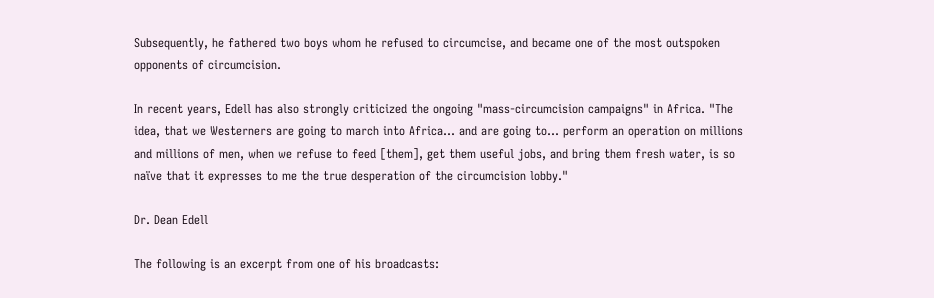Subsequently, he fathered two boys whom he refused to circumcise, and became one of the most outspoken opponents of circumcision.

In recent years, Edell has also strongly criticized the ongoing "mass-circumcision campaigns" in Africa. "The idea, that we Westerners are going to march into Africa... and are going to... perform an operation on millions and millions of men, when we refuse to feed [them], get them useful jobs, and bring them fresh water, is so naïve that it expresses to me the true desperation of the circumcision lobby."

Dr. Dean Edell

The following is an excerpt from one of his broadcasts: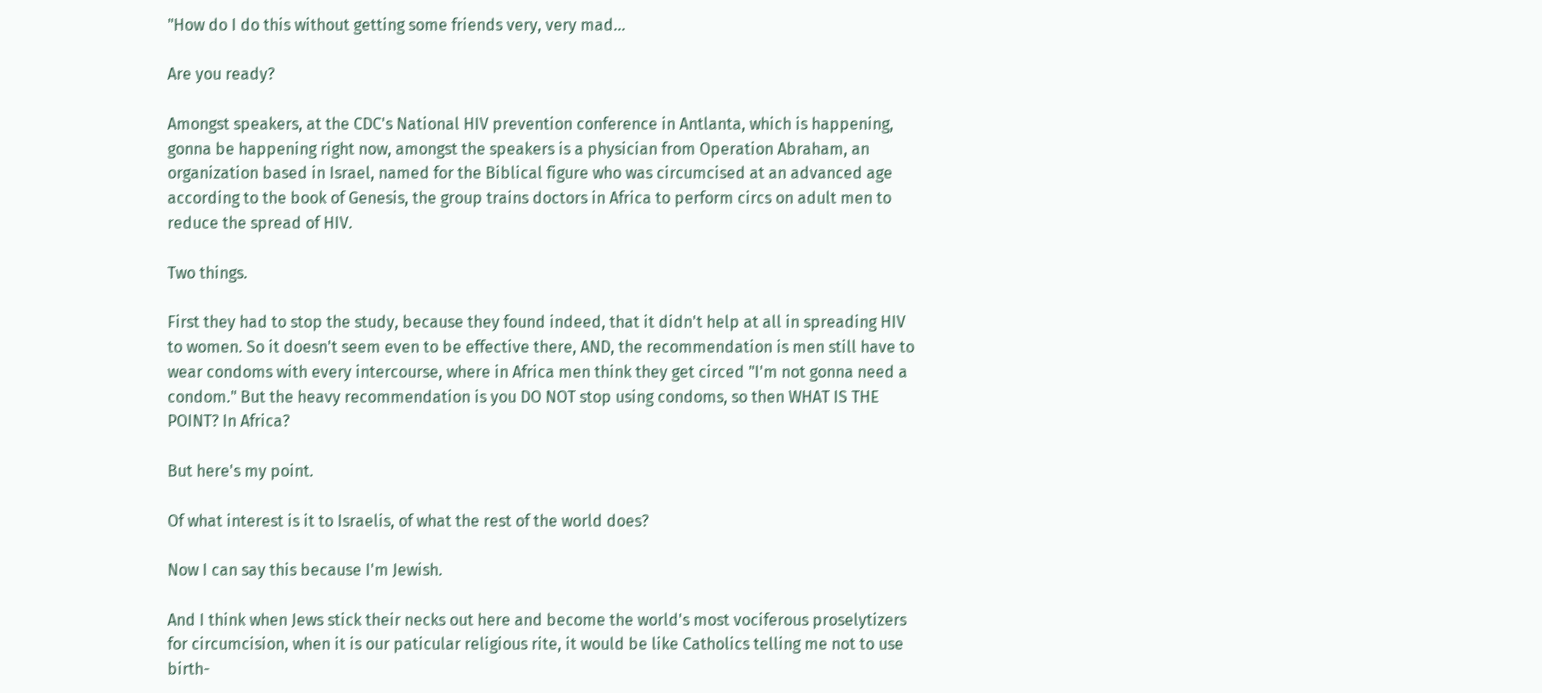"How do I do this without getting some friends very, very mad...

Are you ready?

Amongst speakers, at the CDC's National HIV prevention conference in Antlanta, which is happening, gonna be happening right now, amongst the speakers is a physician from Operation Abraham, an organization based in Israel, named for the Biblical figure who was circumcised at an advanced age according to the book of Genesis, the group trains doctors in Africa to perform circs on adult men to reduce the spread of HIV.

Two things.

First they had to stop the study, because they found indeed, that it didn't help at all in spreading HIV to women. So it doesn't seem even to be effective there, AND, the recommendation is men still have to wear condoms with every intercourse, where in Africa men think they get circed "I'm not gonna need a condom." But the heavy recommendation is you DO NOT stop using condoms, so then WHAT IS THE POINT? In Africa?

But here's my point.

Of what interest is it to Israelis, of what the rest of the world does?

Now I can say this because I'm Jewish.

And I think when Jews stick their necks out here and become the world's most vociferous proselytizers for circumcision, when it is our paticular religious rite, it would be like Catholics telling me not to use birth-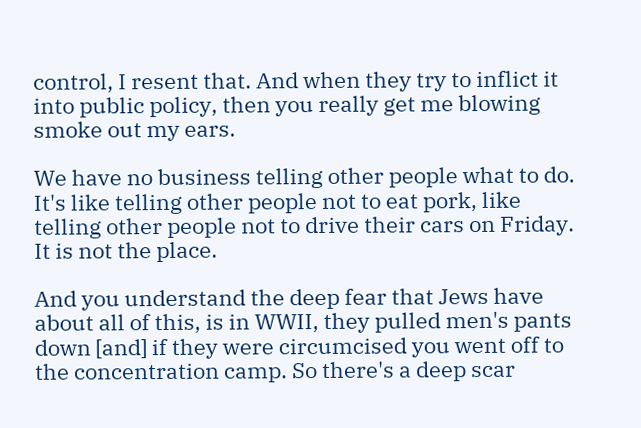control, I resent that. And when they try to inflict it into public policy, then you really get me blowing smoke out my ears.

We have no business telling other people what to do. It's like telling other people not to eat pork, like telling other people not to drive their cars on Friday. It is not the place.

And you understand the deep fear that Jews have about all of this, is in WWII, they pulled men's pants down [and] if they were circumcised you went off to the concentration camp. So there's a deep scar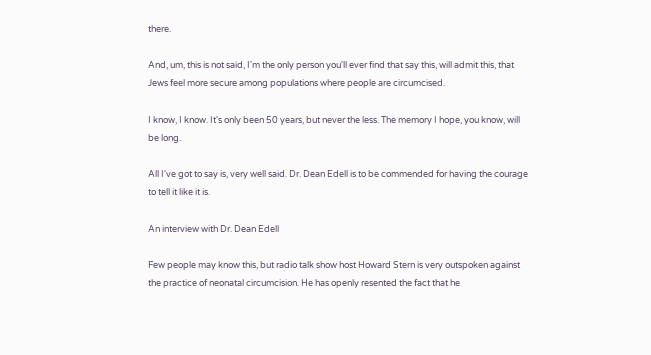there.

And, um, this is not said, I'm the only person you'll ever find that say this, will admit this, that Jews feel more secure among populations where people are circumcised.

I know, I know. It's only been 50 years, but never the less. The memory I hope, you know, will be long.

All I've got to say is, very well said. Dr. Dean Edell is to be commended for having the courage to tell it like it is.

An interview with Dr. Dean Edell

Few people may know this, but radio talk show host Howard Stern is very outspoken against the practice of neonatal circumcision. He has openly resented the fact that he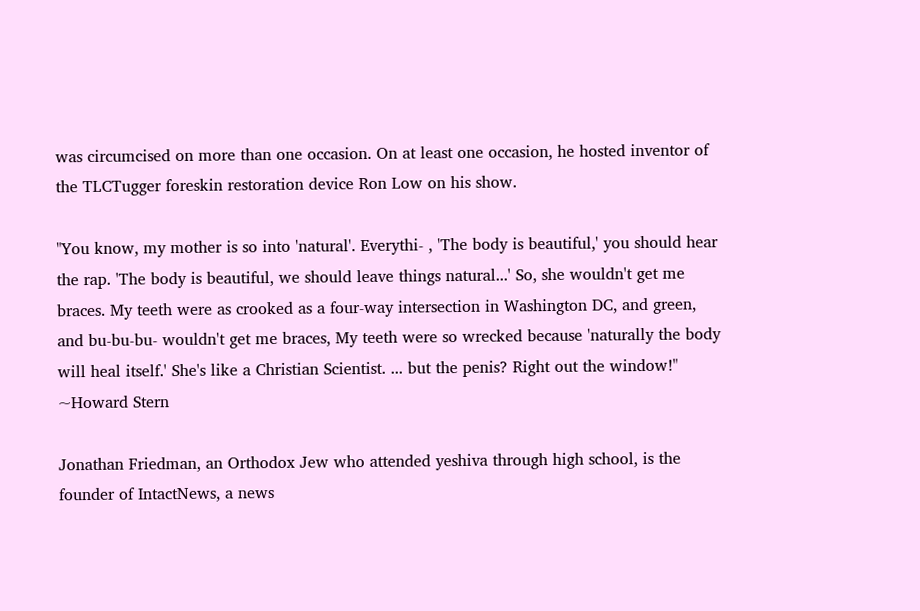was circumcised on more than one occasion. On at least one occasion, he hosted inventor of the TLCTugger foreskin restoration device Ron Low on his show.

"You know, my mother is so into 'natural'. Everythi- , 'The body is beautiful,' you should hear the rap. 'The body is beautiful, we should leave things natural...' So, she wouldn't get me braces. My teeth were as crooked as a four-way intersection in Washington DC, and green, and bu-bu-bu- wouldn't get me braces, My teeth were so wrecked because 'naturally the body will heal itself.' She's like a Christian Scientist. ... but the penis? Right out the window!"
~Howard Stern

Jonathan Friedman, an Orthodox Jew who attended yeshiva through high school, is the founder of IntactNews, a news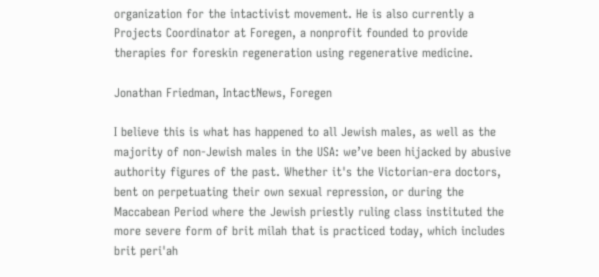organization for the intactivist movement. He is also currently a Projects Coordinator at Foregen, a nonprofit founded to provide therapies for foreskin regeneration using regenerative medicine.

Jonathan Friedman, IntactNews, Foregen

I believe this is what has happened to all Jewish males, as well as the majority of non-Jewish males in the USA: we’ve been hijacked by abusive authority figures of the past. Whether it's the Victorian-era doctors, bent on perpetuating their own sexual repression, or during the Maccabean Period where the Jewish priestly ruling class instituted the more severe form of brit milah that is practiced today, which includes brit peri'ah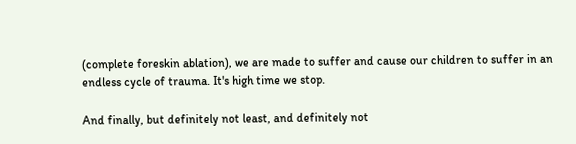(complete foreskin ablation), we are made to suffer and cause our children to suffer in an endless cycle of trauma. It's high time we stop.

And finally, but definitely not least, and definitely not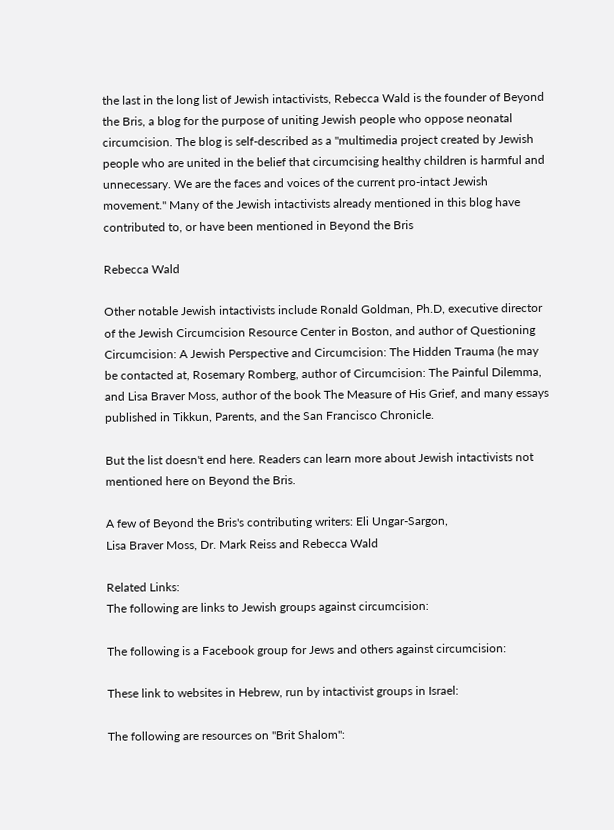the last in the long list of Jewish intactivists, Rebecca Wald is the founder of Beyond the Bris, a blog for the purpose of uniting Jewish people who oppose neonatal circumcision. The blog is self-described as a "multimedia project created by Jewish people who are united in the belief that circumcising healthy children is harmful and unnecessary. We are the faces and voices of the current pro-intact Jewish movement." Many of the Jewish intactivists already mentioned in this blog have contributed to, or have been mentioned in Beyond the Bris

Rebecca Wald

Other notable Jewish intactivists include Ronald Goldman, Ph.D, executive director of the Jewish Circumcision Resource Center in Boston, and author of Questioning Circumcision: A Jewish Perspective and Circumcision: The Hidden Trauma (he may be contacted at, Rosemary Romberg, author of Circumcision: The Painful Dilemma, and Lisa Braver Moss, author of the book The Measure of His Grief, and many essays published in Tikkun, Parents, and the San Francisco Chronicle.

But the list doesn't end here. Readers can learn more about Jewish intactivists not mentioned here on Beyond the Bris.

A few of Beyond the Bris's contributing writers: Eli Ungar-Sargon,
Lisa Braver Moss, Dr. Mark Reiss and Rebecca Wald

Related Links:
The following are links to Jewish groups against circumcision:

The following is a Facebook group for Jews and others against circumcision:

These link to websites in Hebrew, run by intactivist groups in Israel:

The following are resources on "Brit Shalom":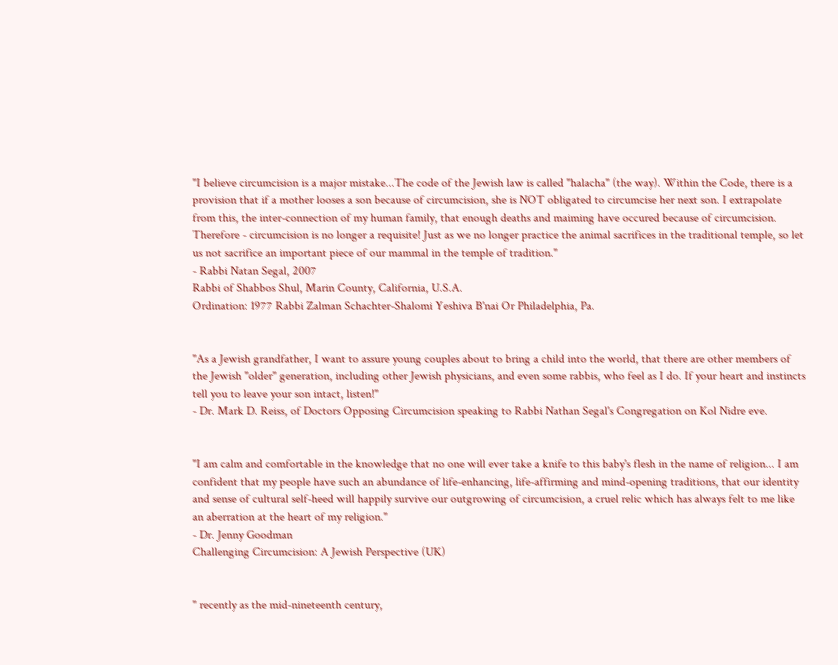"I believe circumcision is a major mistake...The code of the Jewish law is called "halacha" (the way). Within the Code, there is a provision that if a mother looses a son because of circumcision, she is NOT obligated to circumcise her next son. I extrapolate from this, the inter-connection of my human family, that enough deaths and maiming have occured because of circumcision. Therefore - circumcision is no longer a requisite! Just as we no longer practice the animal sacrifices in the traditional temple, so let us not sacrifice an important piece of our mammal in the temple of tradition."
- Rabbi Natan Segal, 2007
Rabbi of Shabbos Shul, Marin County, California, U.S.A.
Ordination: 1977 Rabbi Zalman Schachter-Shalomi Yeshiva B'nai Or Philadelphia, Pa.


"As a Jewish grandfather, I want to assure young couples about to bring a child into the world, that there are other members of the Jewish "older" generation, including other Jewish physicians, and even some rabbis, who feel as I do. If your heart and instincts tell you to leave your son intact, listen!"
- Dr. Mark D. Reiss, of Doctors Opposing Circumcision speaking to Rabbi Nathan Segal's Congregation on Kol Nidre eve.


"I am calm and comfortable in the knowledge that no one will ever take a knife to this baby's flesh in the name of religion... I am confident that my people have such an abundance of life-enhancing, life-affirming and mind-opening traditions, that our identity and sense of cultural self-heed will happily survive our outgrowing of circumcision, a cruel relic which has always felt to me like an aberration at the heart of my religion."
- Dr. Jenny Goodman
Challenging Circumcision: A Jewish Perspective (UK)


" recently as the mid-nineteenth century,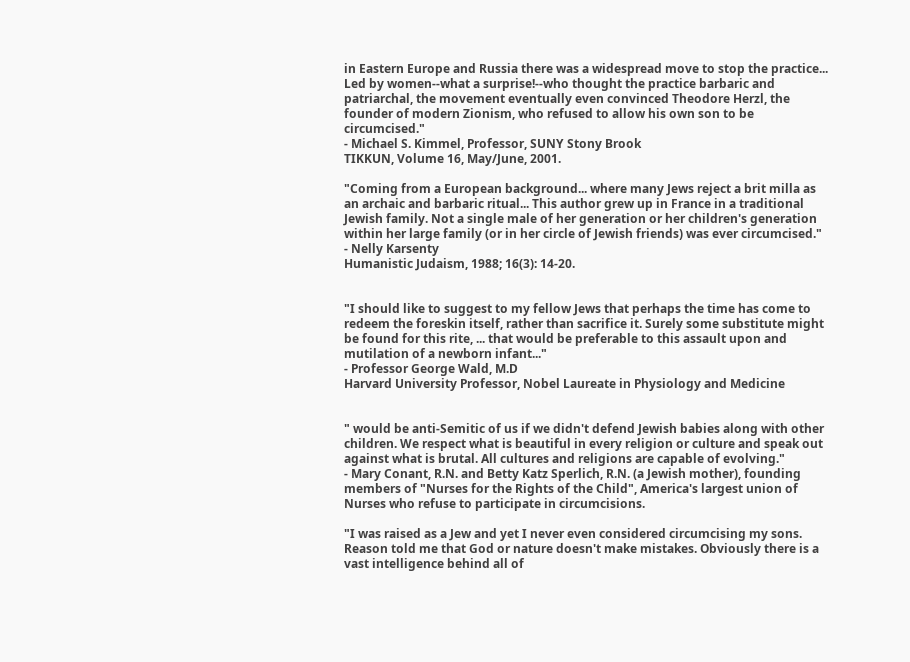in Eastern Europe and Russia there was a widespread move to stop the practice... Led by women--what a surprise!--who thought the practice barbaric and patriarchal, the movement eventually even convinced Theodore Herzl, the founder of modern Zionism, who refused to allow his own son to be circumcised."
- Michael S. Kimmel, Professor, SUNY Stony Brook
TIKKUN, Volume 16, May/June, 2001.

"Coming from a European background... where many Jews reject a brit milla as an archaic and barbaric ritual... This author grew up in France in a traditional Jewish family. Not a single male of her generation or her children's generation within her large family (or in her circle of Jewish friends) was ever circumcised."
- Nelly Karsenty
Humanistic Judaism, 1988; 16(3): 14-20.


"I should like to suggest to my fellow Jews that perhaps the time has come to redeem the foreskin itself, rather than sacrifice it. Surely some substitute might be found for this rite, ... that would be preferable to this assault upon and mutilation of a newborn infant..."
- Professor George Wald, M.D
Harvard University Professor, Nobel Laureate in Physiology and Medicine


" would be anti-Semitic of us if we didn't defend Jewish babies along with other children. We respect what is beautiful in every religion or culture and speak out against what is brutal. All cultures and religions are capable of evolving."
- Mary Conant, R.N. and Betty Katz Sperlich, R.N. (a Jewish mother), founding members of "Nurses for the Rights of the Child", America's largest union of Nurses who refuse to participate in circumcisions.

"I was raised as a Jew and yet I never even considered circumcising my sons. Reason told me that God or nature doesn't make mistakes. Obviously there is a vast intelligence behind all of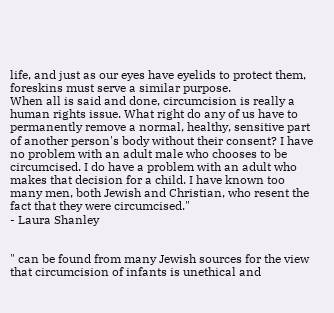life, and just as our eyes have eyelids to protect them, foreskins must serve a similar purpose.
When all is said and done, circumcision is really a human rights issue. What right do any of us have to permanently remove a normal, healthy, sensitive part of another person's body without their consent? I have no problem with an adult male who chooses to be circumcised. I do have a problem with an adult who makes that decision for a child. I have known too many men, both Jewish and Christian, who resent the fact that they were circumcised."
- Laura Shanley


" can be found from many Jewish sources for the view that circumcision of infants is unethical and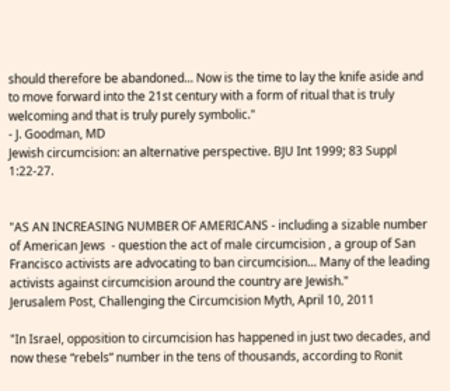should therefore be abandoned... Now is the time to lay the knife aside and to move forward into the 21st century with a form of ritual that is truly welcoming and that is truly purely symbolic."
- J. Goodman, MD
Jewish circumcision: an alternative perspective. BJU Int 1999; 83 Suppl 1:22-27.


"AS AN INCREASING NUMBER OF AMERICANS - including a sizable number of American Jews  - question the act of male circumcision , a group of San Francisco activists are advocating to ban circumcision... Many of the leading activists against circumcision around the country are Jewish."
Jerusalem Post, Challenging the Circumcision Myth, April 10, 2011

"In Israel, opposition to circumcision has happened in just two decades, and now these “rebels” number in the tens of thousands, according to Ronit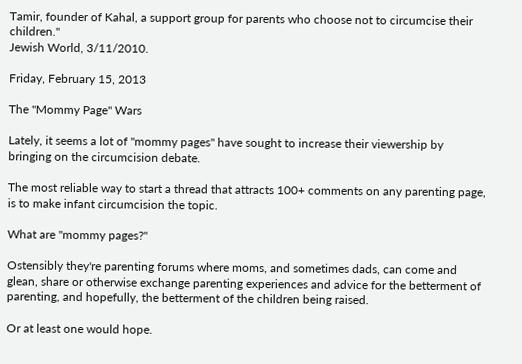Tamir, founder of Kahal, a support group for parents who choose not to circumcise their children."
Jewish World, 3/11/2010.

Friday, February 15, 2013

The "Mommy Page" Wars

Lately, it seems a lot of "mommy pages" have sought to increase their viewership by bringing on the circumcision debate.

The most reliable way to start a thread that attracts 100+ comments on any parenting page, is to make infant circumcision the topic.

What are "mommy pages?"

Ostensibly they're parenting forums where moms, and sometimes dads, can come and glean, share or otherwise exchange parenting experiences and advice for the betterment of parenting, and hopefully, the betterment of the children being raised.

Or at least one would hope.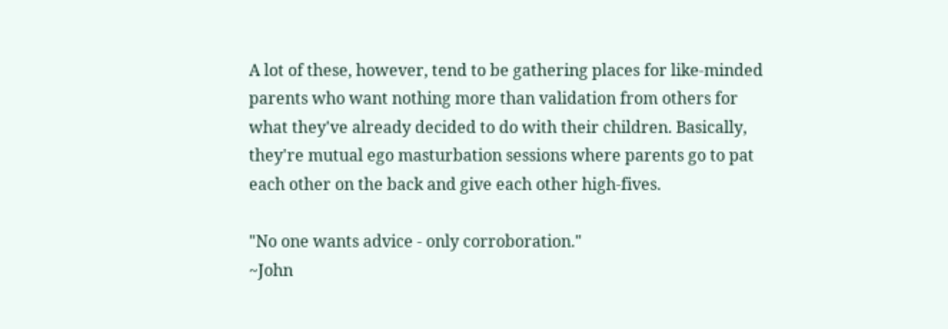A lot of these, however, tend to be gathering places for like-minded parents who want nothing more than validation from others for what they've already decided to do with their children. Basically, they're mutual ego masturbation sessions where parents go to pat each other on the back and give each other high-fives.

"No one wants advice - only corroboration."
~John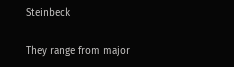Steinbeck

They range from major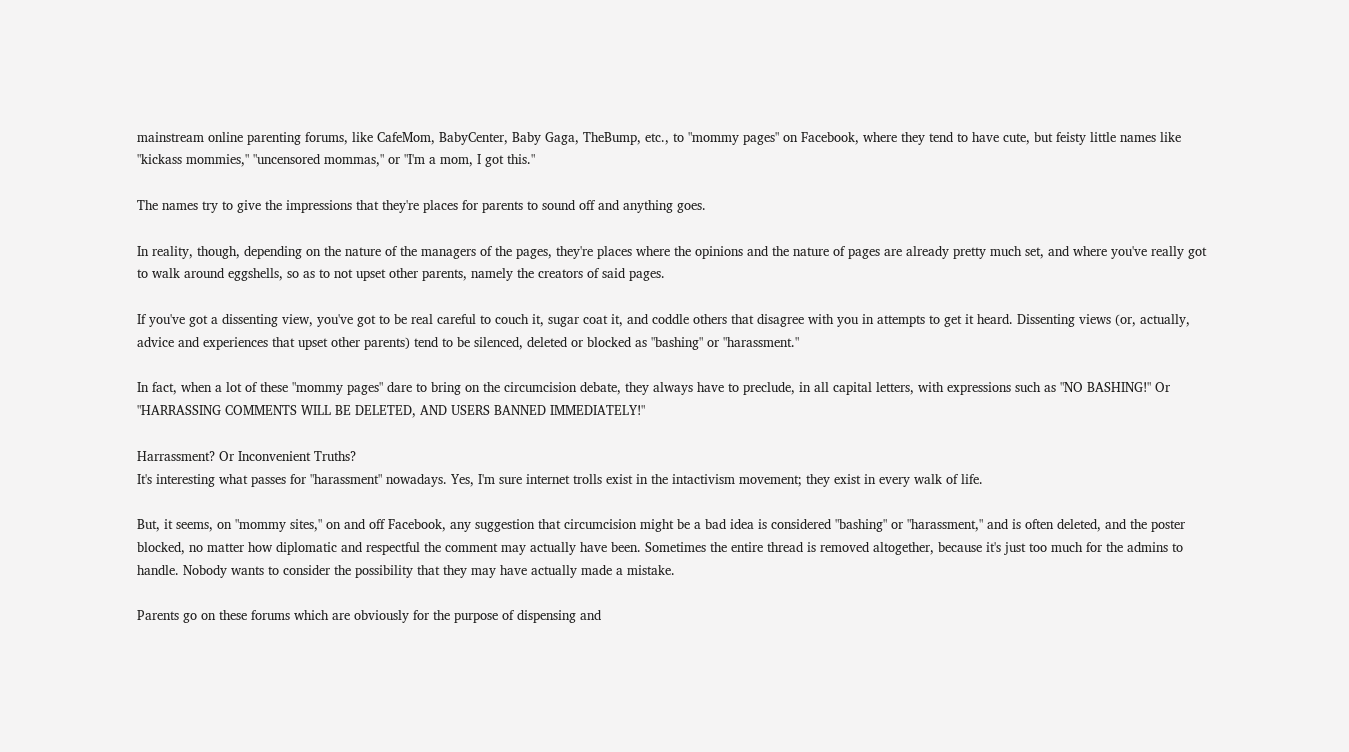mainstream online parenting forums, like CafeMom, BabyCenter, Baby Gaga, TheBump, etc., to "mommy pages" on Facebook, where they tend to have cute, but feisty little names like "kickass mommies," "uncensored mommas," or "I'm a mom, I got this."

The names try to give the impressions that they're places for parents to sound off and anything goes.

In reality, though, depending on the nature of the managers of the pages, they're places where the opinions and the nature of pages are already pretty much set, and where you've really got to walk around eggshells, so as to not upset other parents, namely the creators of said pages.

If you've got a dissenting view, you've got to be real careful to couch it, sugar coat it, and coddle others that disagree with you in attempts to get it heard. Dissenting views (or, actually, advice and experiences that upset other parents) tend to be silenced, deleted or blocked as "bashing" or "harassment."

In fact, when a lot of these "mommy pages" dare to bring on the circumcision debate, they always have to preclude, in all capital letters, with expressions such as "NO BASHING!" Or "HARRASSING COMMENTS WILL BE DELETED, AND USERS BANNED IMMEDIATELY!"

Harrassment? Or Inconvenient Truths?
It's interesting what passes for "harassment" nowadays. Yes, I'm sure internet trolls exist in the intactivism movement; they exist in every walk of life.

But, it seems, on "mommy sites," on and off Facebook, any suggestion that circumcision might be a bad idea is considered "bashing" or "harassment," and is often deleted, and the poster blocked, no matter how diplomatic and respectful the comment may actually have been. Sometimes the entire thread is removed altogether, because it's just too much for the admins to handle. Nobody wants to consider the possibility that they may have actually made a mistake.

Parents go on these forums which are obviously for the purpose of dispensing and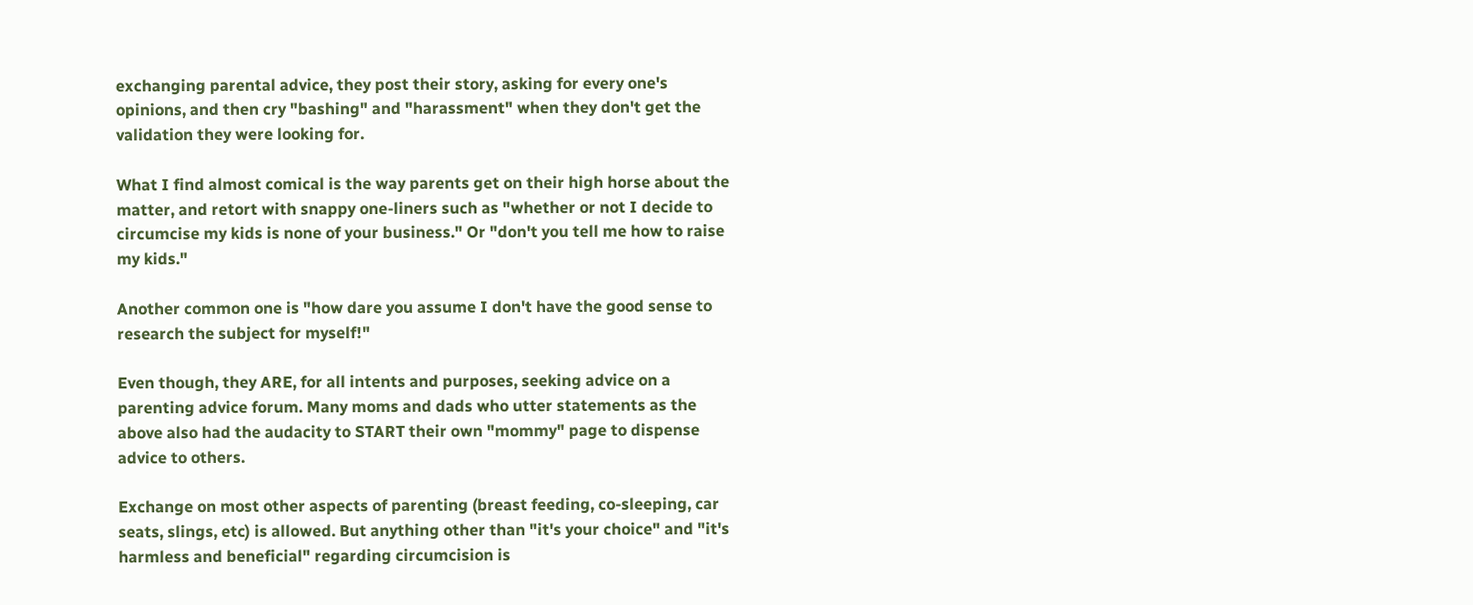exchanging parental advice, they post their story, asking for every one's opinions, and then cry "bashing" and "harassment" when they don't get the validation they were looking for.

What I find almost comical is the way parents get on their high horse about the matter, and retort with snappy one-liners such as "whether or not I decide to circumcise my kids is none of your business." Or "don't you tell me how to raise my kids."

Another common one is "how dare you assume I don't have the good sense to research the subject for myself!"

Even though, they ARE, for all intents and purposes, seeking advice on a parenting advice forum. Many moms and dads who utter statements as the above also had the audacity to START their own "mommy" page to dispense advice to others.

Exchange on most other aspects of parenting (breast feeding, co-sleeping, car seats, slings, etc) is allowed. But anything other than "it's your choice" and "it's harmless and beneficial" regarding circumcision is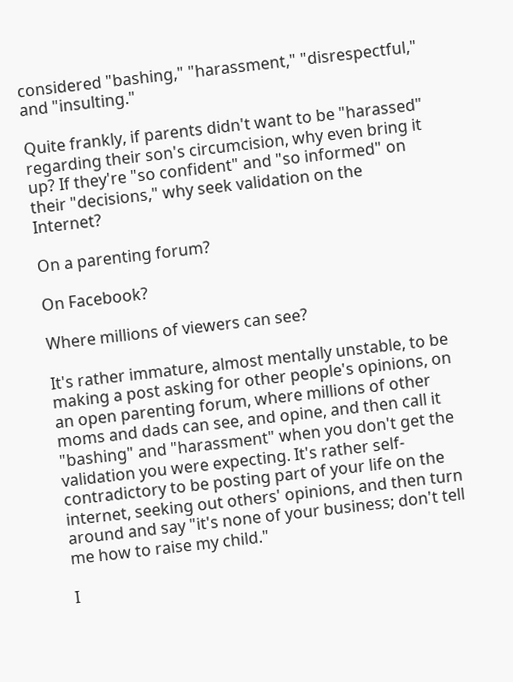considered "bashing," "harassment," "disrespectful," and "insulting."

Quite frankly, if parents didn't want to be "harassed" regarding their son's circumcision, why even bring it up? If they're "so confident" and "so informed" on their "decisions," why seek validation on the Internet?

On a parenting forum?

On Facebook?

Where millions of viewers can see?

It's rather immature, almost mentally unstable, to be making a post asking for other people's opinions, on an open parenting forum, where millions of other moms and dads can see, and opine, and then call it "bashing" and "harassment" when you don't get the validation you were expecting. It's rather self-contradictory to be posting part of your life on the internet, seeking out others' opinions, and then turn around and say "it's none of your business; don't tell me how to raise my child."

I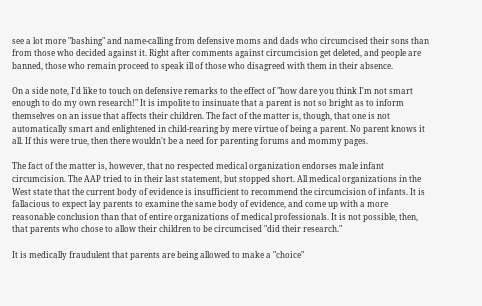see a lot more "bashing" and name-calling from defensive moms and dads who circumcised their sons than from those who decided against it. Right after comments against circumcision get deleted, and people are banned, those who remain proceed to speak ill of those who disagreed with them in their absence.

On a side note, I'd like to touch on defensive remarks to the effect of "how dare you think I'm not smart enough to do my own research!" It is impolite to insinuate that a parent is not so bright as to inform themselves on an issue that affects their children. The fact of the matter is, though, that one is not automatically smart and enlightened in child-rearing by mere virtue of being a parent. No parent knows it all. If this were true, then there wouldn't be a need for parenting forums and mommy pages.

The fact of the matter is, however, that no respected medical organization endorses male infant circumcision. The AAP tried to in their last statement, but stopped short. All medical organizations in the West state that the current body of evidence is insufficient to recommend the circumcision of infants. It is fallacious to expect lay parents to examine the same body of evidence, and come up with a more reasonable conclusion than that of entire organizations of medical professionals. It is not possible, then, that parents who chose to allow their children to be circumcised "did their research."

It is medically fraudulent that parents are being allowed to make a "choice"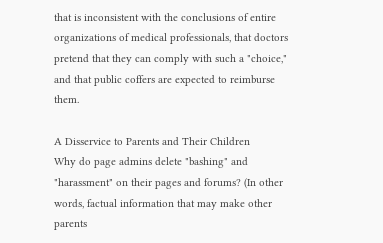that is inconsistent with the conclusions of entire organizations of medical professionals, that doctors pretend that they can comply with such a "choice," and that public coffers are expected to reimburse them.

A Disservice to Parents and Their Children
Why do page admins delete "bashing" and "harassment" on their pages and forums? (In other words, factual information that may make other parents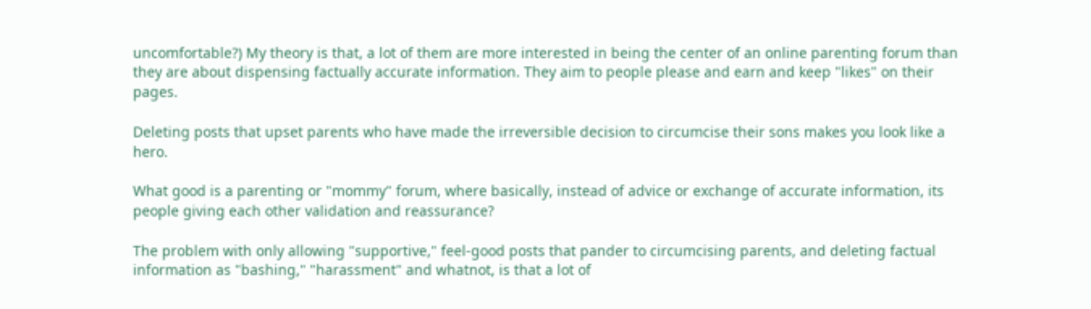uncomfortable?) My theory is that, a lot of them are more interested in being the center of an online parenting forum than they are about dispensing factually accurate information. They aim to people please and earn and keep "likes" on their pages.

Deleting posts that upset parents who have made the irreversible decision to circumcise their sons makes you look like a hero.

What good is a parenting or "mommy" forum, where basically, instead of advice or exchange of accurate information, its people giving each other validation and reassurance?

The problem with only allowing "supportive," feel-good posts that pander to circumcising parents, and deleting factual information as "bashing," "harassment" and whatnot, is that a lot of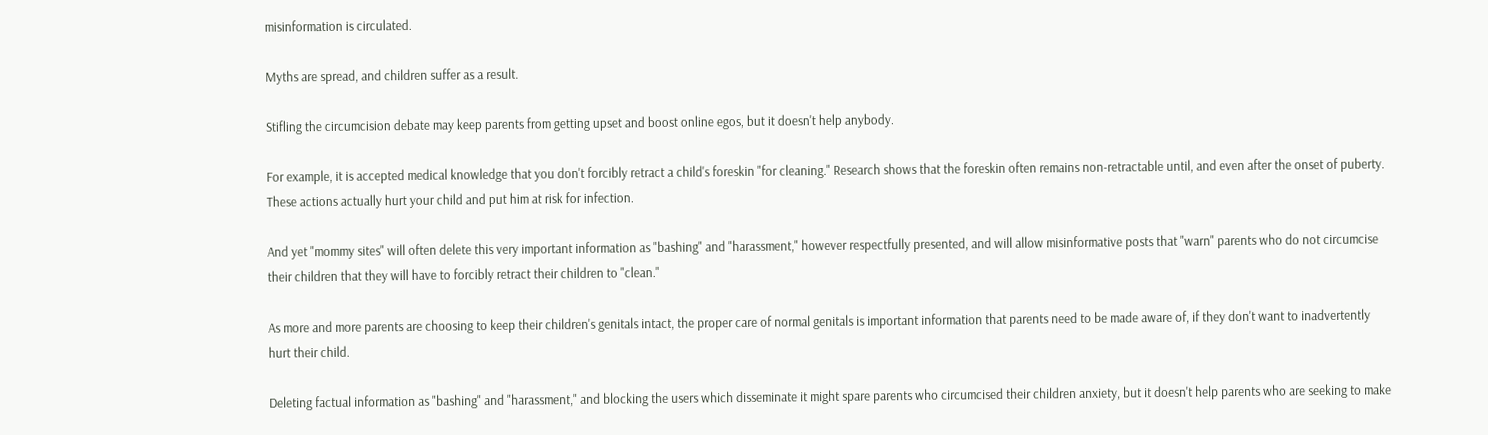misinformation is circulated.

Myths are spread, and children suffer as a result.

Stifling the circumcision debate may keep parents from getting upset and boost online egos, but it doesn't help anybody.

For example, it is accepted medical knowledge that you don't forcibly retract a child's foreskin "for cleaning." Research shows that the foreskin often remains non-retractable until, and even after the onset of puberty. These actions actually hurt your child and put him at risk for infection.

And yet "mommy sites" will often delete this very important information as "bashing" and "harassment," however respectfully presented, and will allow misinformative posts that "warn" parents who do not circumcise their children that they will have to forcibly retract their children to "clean."

As more and more parents are choosing to keep their children's genitals intact, the proper care of normal genitals is important information that parents need to be made aware of, if they don't want to inadvertently hurt their child.

Deleting factual information as "bashing" and "harassment," and blocking the users which disseminate it might spare parents who circumcised their children anxiety, but it doesn't help parents who are seeking to make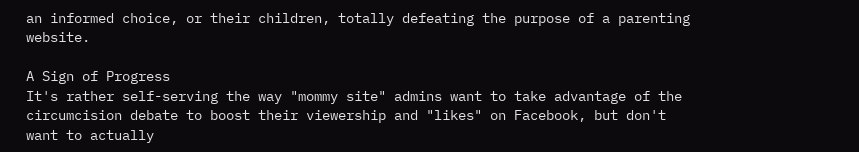an informed choice, or their children, totally defeating the purpose of a parenting website.

A Sign of Progress
It's rather self-serving the way "mommy site" admins want to take advantage of the circumcision debate to boost their viewership and "likes" on Facebook, but don't want to actually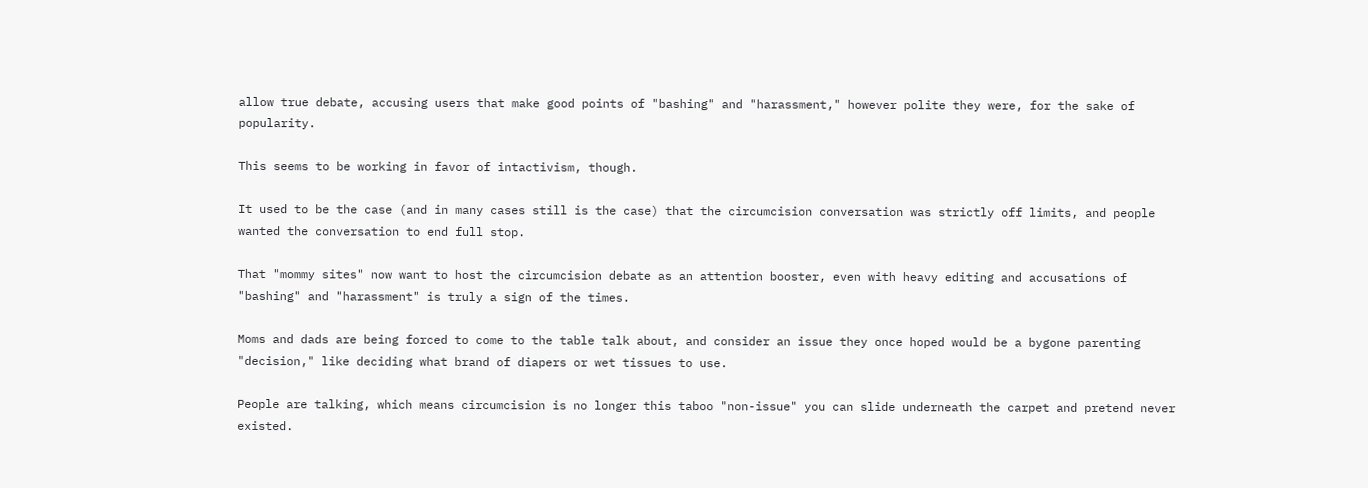allow true debate, accusing users that make good points of "bashing" and "harassment," however polite they were, for the sake of popularity.

This seems to be working in favor of intactivism, though.

It used to be the case (and in many cases still is the case) that the circumcision conversation was strictly off limits, and people wanted the conversation to end full stop.

That "mommy sites" now want to host the circumcision debate as an attention booster, even with heavy editing and accusations of "bashing" and "harassment" is truly a sign of the times.

Moms and dads are being forced to come to the table talk about, and consider an issue they once hoped would be a bygone parenting "decision," like deciding what brand of diapers or wet tissues to use.

People are talking, which means circumcision is no longer this taboo "non-issue" you can slide underneath the carpet and pretend never existed.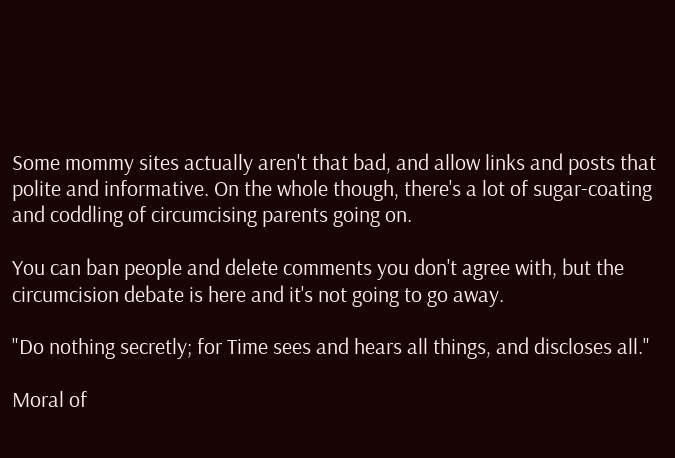Some mommy sites actually aren't that bad, and allow links and posts that polite and informative. On the whole though, there's a lot of sugar-coating and coddling of circumcising parents going on.

You can ban people and delete comments you don't agree with, but the circumcision debate is here and it's not going to go away.

"Do nothing secretly; for Time sees and hears all things, and discloses all."

Moral of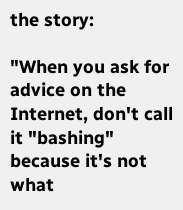the story:

"When you ask for advice on the Internet, don't call it "bashing" because it's not what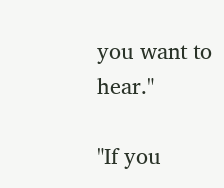you want to hear."

"If you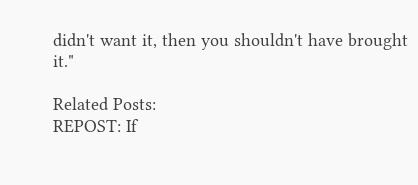didn't want it, then you shouldn't have brought it."

Related Posts:
REPOST: If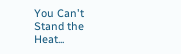You Can't Stand the Heat...